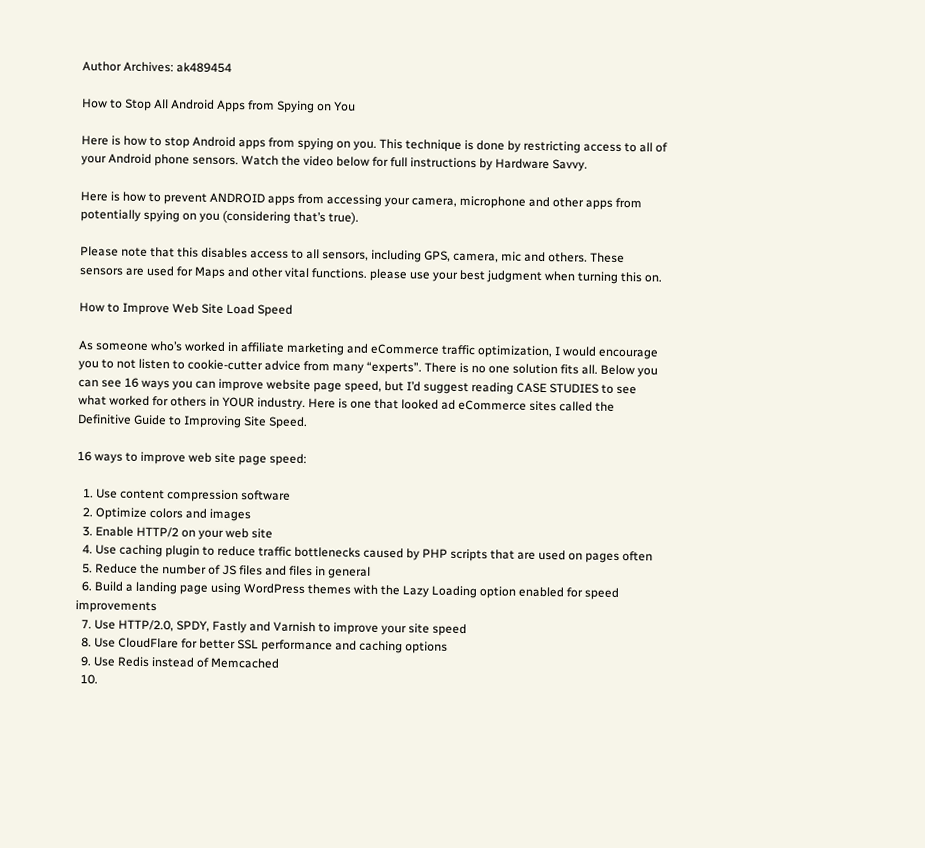Author Archives: ak489454

How to Stop All Android Apps from Spying on You

Here is how to stop Android apps from spying on you. This technique is done by restricting access to all of your Android phone sensors. Watch the video below for full instructions by Hardware Savvy.

Here is how to prevent ANDROID apps from accessing your camera, microphone and other apps from potentially spying on you (considering that’s true).

Please note that this disables access to all sensors, including GPS, camera, mic and others. These sensors are used for Maps and other vital functions. please use your best judgment when turning this on.

How to Improve Web Site Load Speed

As someone who’s worked in affiliate marketing and eCommerce traffic optimization, I would encourage you to not listen to cookie-cutter advice from many “experts”. There is no one solution fits all. Below you can see 16 ways you can improve website page speed, but I’d suggest reading CASE STUDIES to see what worked for others in YOUR industry. Here is one that looked ad eCommerce sites called the Definitive Guide to Improving Site Speed.

16 ways to improve web site page speed:

  1. Use content compression software
  2. Optimize colors and images
  3. Enable HTTP/2 on your web site
  4. Use caching plugin to reduce traffic bottlenecks caused by PHP scripts that are used on pages often
  5. Reduce the number of JS files and files in general
  6. Build a landing page using WordPress themes with the Lazy Loading option enabled for speed improvements
  7. Use HTTP/2.0, SPDY, Fastly and Varnish to improve your site speed
  8. Use CloudFlare for better SSL performance and caching options
  9. Use Redis instead of Memcached
  10.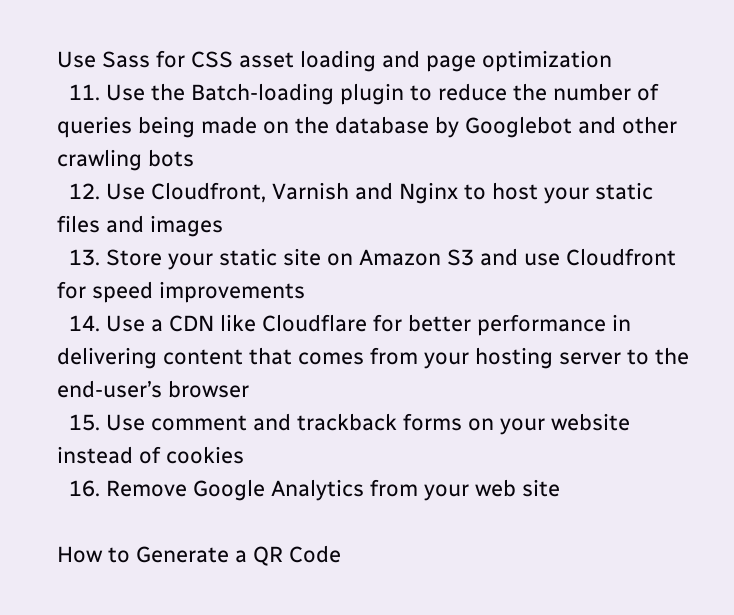Use Sass for CSS asset loading and page optimization
  11. Use the Batch-loading plugin to reduce the number of queries being made on the database by Googlebot and other crawling bots
  12. Use Cloudfront, Varnish and Nginx to host your static files and images
  13. Store your static site on Amazon S3 and use Cloudfront for speed improvements
  14. Use a CDN like Cloudflare for better performance in delivering content that comes from your hosting server to the end-user’s browser
  15. Use comment and trackback forms on your website instead of cookies
  16. Remove Google Analytics from your web site

How to Generate a QR Code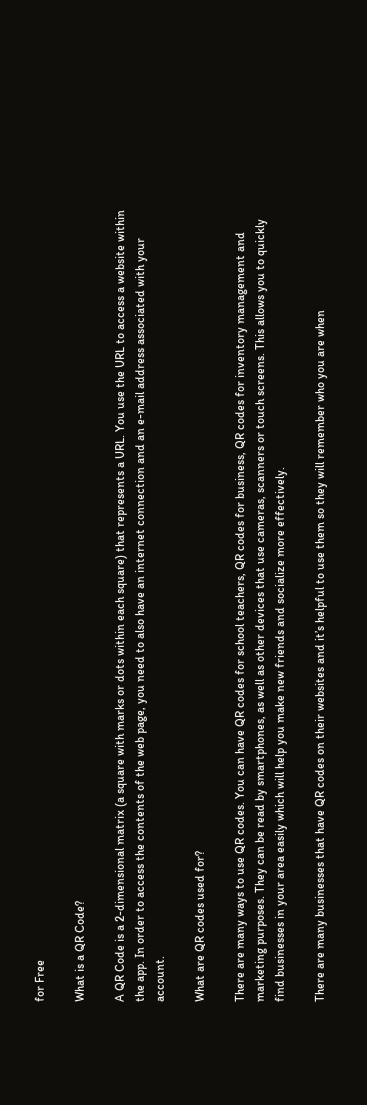for Free

What is a QR Code?

A QR Code is a 2-dimensional matrix (a square with marks or dots within each square) that represents a URL. You use the URL to access a website within the app. In order to access the contents of the web page, you need to also have an internet connection and an e-mail address associated with your account.

What are QR codes used for?

There are many ways to use QR codes. You can have QR codes for school teachers, QR codes for business, QR codes for inventory management and marketing purposes. They can be read by smartphones, as well as other devices that use cameras, scanners or touch screens. This allows you to quickly find businesses in your area easily which will help you make new friends and socialize more effectively.

There are many businesses that have QR codes on their websites and it’s helpful to use them so they will remember who you are when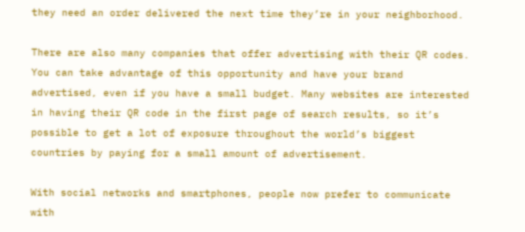they need an order delivered the next time they’re in your neighborhood.

There are also many companies that offer advertising with their QR codes. You can take advantage of this opportunity and have your brand advertised, even if you have a small budget. Many websites are interested in having their QR code in the first page of search results, so it’s possible to get a lot of exposure throughout the world’s biggest countries by paying for a small amount of advertisement.

With social networks and smartphones, people now prefer to communicate with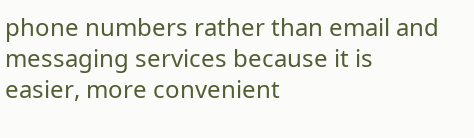phone numbers rather than email and messaging services because it is easier, more convenient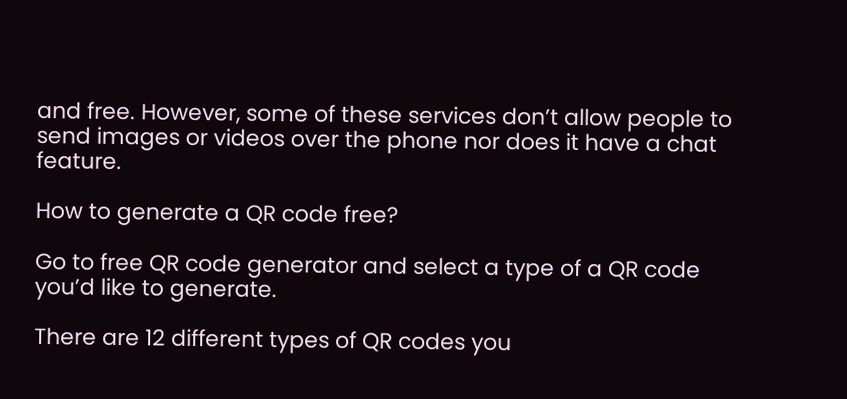and free. However, some of these services don’t allow people to send images or videos over the phone nor does it have a chat feature.

How to generate a QR code free?

Go to free QR code generator and select a type of a QR code you’d like to generate.

There are 12 different types of QR codes you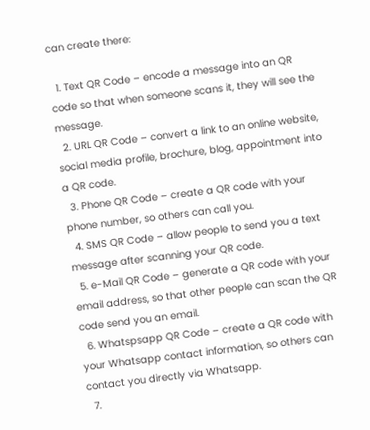can create there:

  1. Text QR Code – encode a message into an QR code so that when someone scans it, they will see the message.
  2. URL QR Code – convert a link to an online website, social media profile, brochure, blog, appointment into a QR code.
  3. Phone QR Code – create a QR code with your phone number, so others can call you.
  4. SMS QR Code – allow people to send you a text message after scanning your QR code.
  5. e-Mail QR Code – generate a QR code with your email address, so that other people can scan the QR code send you an email.
  6. Whatspsapp QR Code – create a QR code with your Whatsapp contact information, so others can contact you directly via Whatsapp.
  7.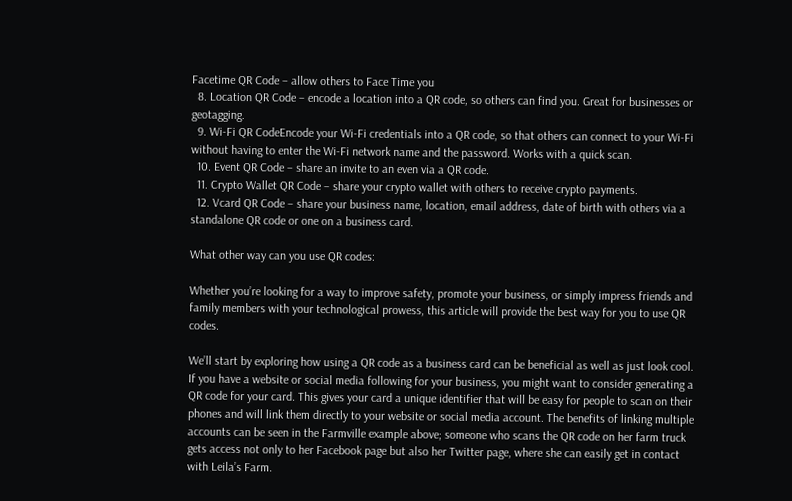Facetime QR Code – allow others to Face Time you
  8. Location QR Code – encode a location into a QR code, so others can find you. Great for businesses or geotagging.
  9. Wi-Fi QR CodeEncode your Wi-Fi credentials into a QR code, so that others can connect to your Wi-Fi without having to enter the Wi-Fi network name and the password. Works with a quick scan.
  10. Event QR Code – share an invite to an even via a QR code.
  11. Crypto Wallet QR Code – share your crypto wallet with others to receive crypto payments.
  12. Vcard QR Code – share your business name, location, email address, date of birth with others via a standalone QR code or one on a business card.

What other way can you use QR codes:

Whether you’re looking for a way to improve safety, promote your business, or simply impress friends and family members with your technological prowess, this article will provide the best way for you to use QR codes.

We’ll start by exploring how using a QR code as a business card can be beneficial as well as just look cool. If you have a website or social media following for your business, you might want to consider generating a QR code for your card. This gives your card a unique identifier that will be easy for people to scan on their phones and will link them directly to your website or social media account. The benefits of linking multiple accounts can be seen in the Farmville example above; someone who scans the QR code on her farm truck gets access not only to her Facebook page but also her Twitter page, where she can easily get in contact with Leila’s Farm.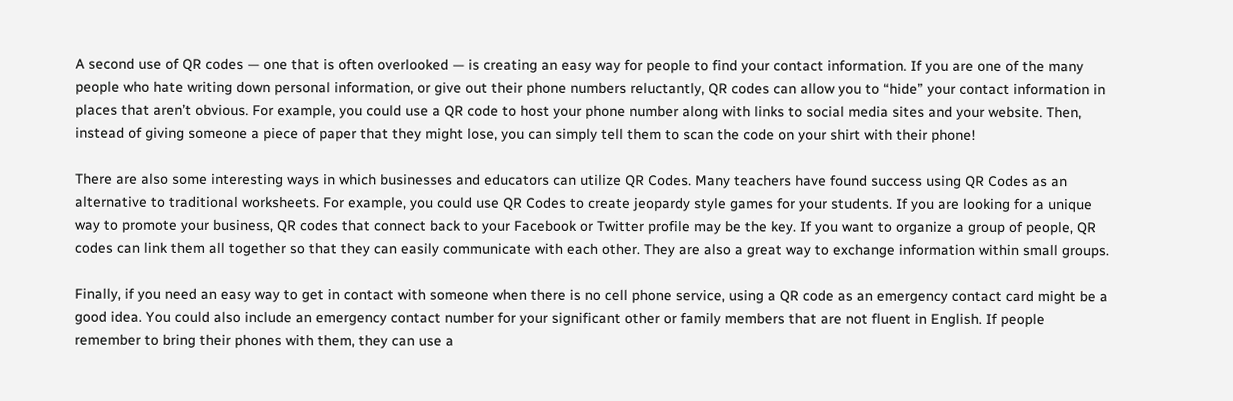A second use of QR codes — one that is often overlooked — is creating an easy way for people to find your contact information. If you are one of the many people who hate writing down personal information, or give out their phone numbers reluctantly, QR codes can allow you to “hide” your contact information in places that aren’t obvious. For example, you could use a QR code to host your phone number along with links to social media sites and your website. Then, instead of giving someone a piece of paper that they might lose, you can simply tell them to scan the code on your shirt with their phone!

There are also some interesting ways in which businesses and educators can utilize QR Codes. Many teachers have found success using QR Codes as an alternative to traditional worksheets. For example, you could use QR Codes to create jeopardy style games for your students. If you are looking for a unique way to promote your business, QR codes that connect back to your Facebook or Twitter profile may be the key. If you want to organize a group of people, QR codes can link them all together so that they can easily communicate with each other. They are also a great way to exchange information within small groups.

Finally, if you need an easy way to get in contact with someone when there is no cell phone service, using a QR code as an emergency contact card might be a good idea. You could also include an emergency contact number for your significant other or family members that are not fluent in English. If people remember to bring their phones with them, they can use a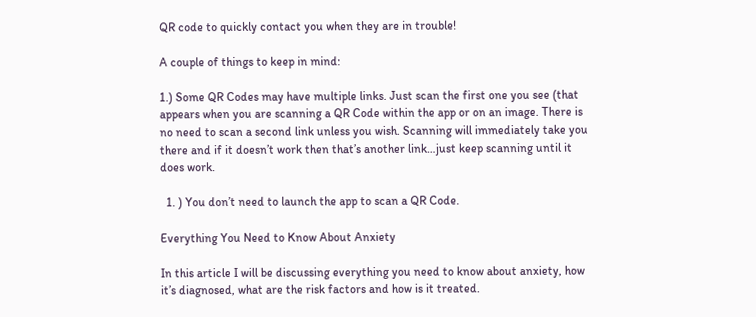QR code to quickly contact you when they are in trouble!

A couple of things to keep in mind:

1.) Some QR Codes may have multiple links. Just scan the first one you see (that appears when you are scanning a QR Code within the app or on an image. There is no need to scan a second link unless you wish. Scanning will immediately take you there and if it doesn’t work then that’s another link…just keep scanning until it does work.

  1. ) You don’t need to launch the app to scan a QR Code.

Everything You Need to Know About Anxiety

In this article I will be discussing everything you need to know about anxiety, how it’s diagnosed, what are the risk factors and how is it treated.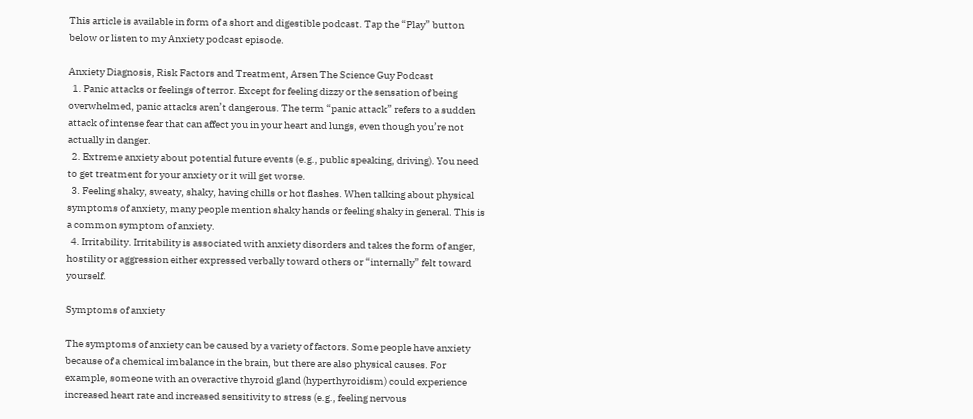This article is available in form of a short and digestible podcast. Tap the “Play” button below or listen to my Anxiety podcast episode.

Anxiety Diagnosis, Risk Factors and Treatment, Arsen The Science Guy Podcast
  1. Panic attacks or feelings of terror. Except for feeling dizzy or the sensation of being overwhelmed, panic attacks aren’t dangerous. The term “panic attack” refers to a sudden attack of intense fear that can affect you in your heart and lungs, even though you’re not actually in danger.
  2. Extreme anxiety about potential future events (e.g., public speaking, driving). You need to get treatment for your anxiety or it will get worse.
  3. Feeling shaky, sweaty, shaky, having chills or hot flashes. When talking about physical symptoms of anxiety, many people mention shaky hands or feeling shaky in general. This is a common symptom of anxiety.
  4. Irritability. Irritability is associated with anxiety disorders and takes the form of anger, hostility or aggression either expressed verbally toward others or “internally” felt toward yourself.

Symptoms of anxiety

The symptoms of anxiety can be caused by a variety of factors. Some people have anxiety because of a chemical imbalance in the brain, but there are also physical causes. For example, someone with an overactive thyroid gland (hyperthyroidism) could experience increased heart rate and increased sensitivity to stress (e.g., feeling nervous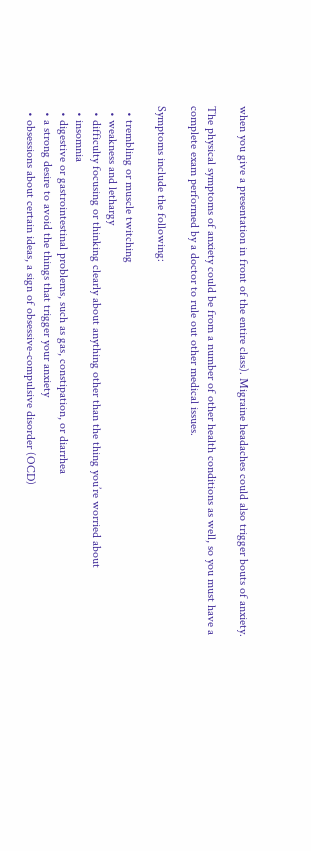when you give a presentation in front of the entire class). Migraine headaches could also trigger bouts of anxiety.

The physical symptoms of anxiety could be from a number of other health conditions as well, so you must have a complete exam performed by a doctor to rule out other medical issues.

Symptoms include the following:

  • trembling or muscle twitching
  • weakness and lethargy
  • difficulty focusing or thinking clearly about anything other than the thing you’re worried about
  • insomnia
  • digestive or gastrointestinal problems, such as gas, constipation, or diarrhea
  • a strong desire to avoid the things that trigger your anxiety
  • obsessions about certain ideas, a sign of obsessive-compulsive disorder (OCD)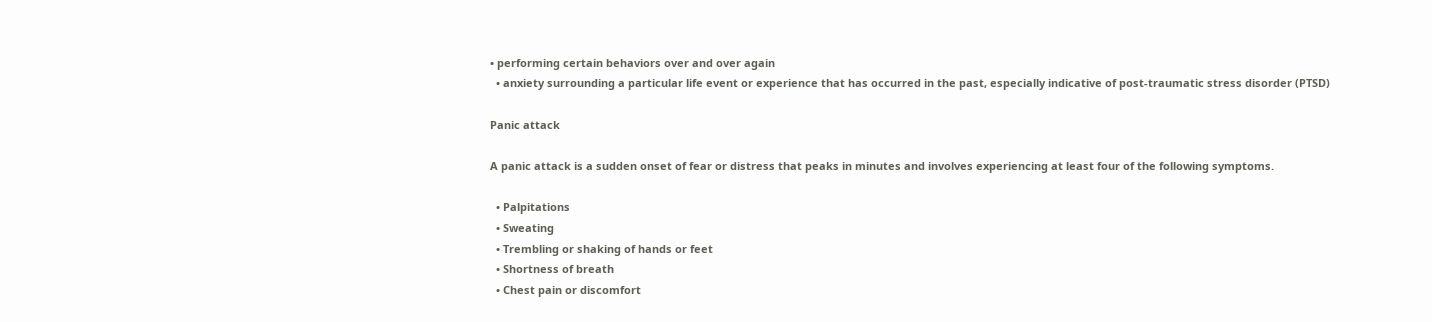• performing certain behaviors over and over again
  • anxiety surrounding a particular life event or experience that has occurred in the past, especially indicative of post-traumatic stress disorder (PTSD)

Panic attack

A panic attack is a sudden onset of fear or distress that peaks in minutes and involves experiencing at least four of the following symptoms.

  • Palpitations
  • Sweating
  • Trembling or shaking of hands or feet
  • Shortness of breath
  • Chest pain or discomfort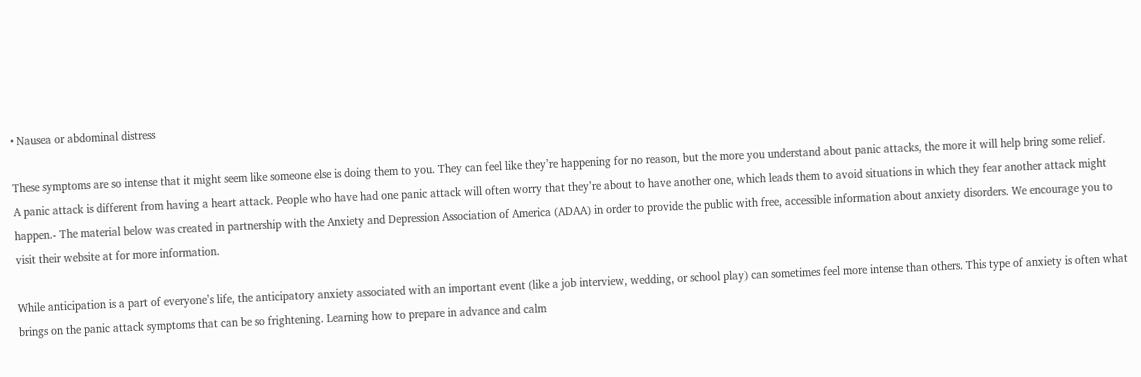• Nausea or abdominal distress

These symptoms are so intense that it might seem like someone else is doing them to you. They can feel like they’re happening for no reason, but the more you understand about panic attacks, the more it will help bring some relief.
A panic attack is different from having a heart attack. People who have had one panic attack will often worry that they’re about to have another one, which leads them to avoid situations in which they fear another attack might happen.- The material below was created in partnership with the Anxiety and Depression Association of America (ADAA) in order to provide the public with free, accessible information about anxiety disorders. We encourage you to visit their website at for more information.

While anticipation is a part of everyone’s life, the anticipatory anxiety associated with an important event (like a job interview, wedding, or school play) can sometimes feel more intense than others. This type of anxiety is often what brings on the panic attack symptoms that can be so frightening. Learning how to prepare in advance and calm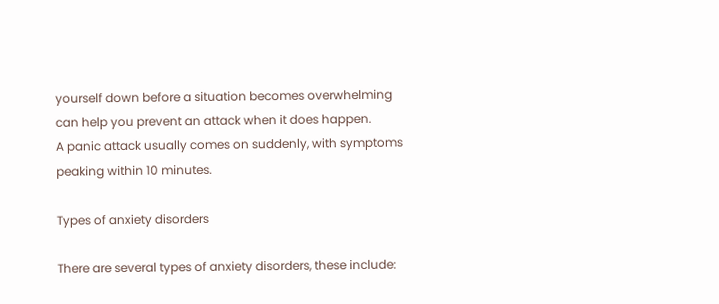yourself down before a situation becomes overwhelming can help you prevent an attack when it does happen.
A panic attack usually comes on suddenly, with symptoms peaking within 10 minutes.

Types of anxiety disorders

There are several types of anxiety disorders, these include: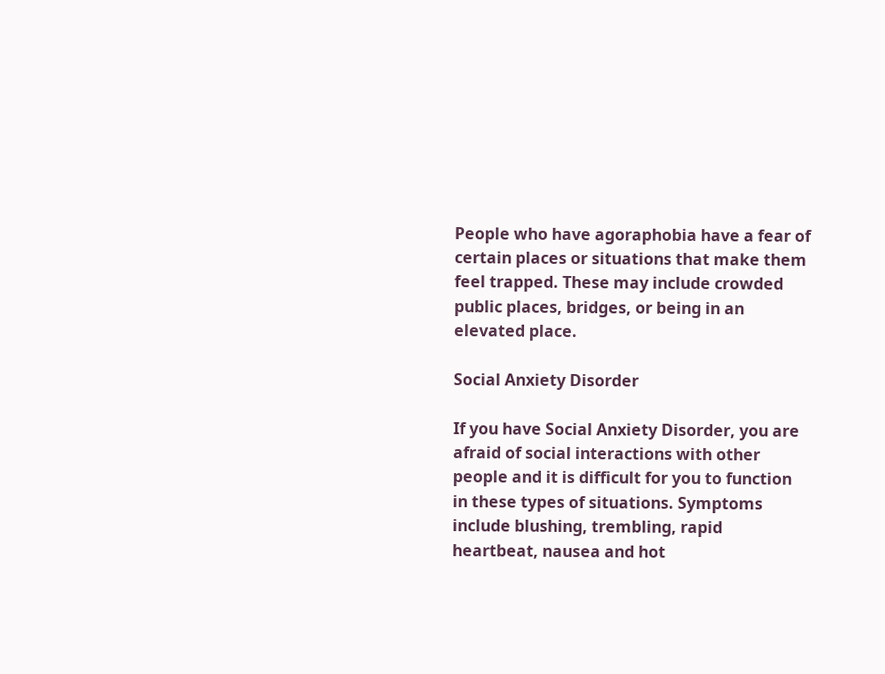People who have agoraphobia have a fear of certain places or situations that make them feel trapped. These may include crowded public places, bridges, or being in an elevated place.

Social Anxiety Disorder

If you have Social Anxiety Disorder, you are afraid of social interactions with other people and it is difficult for you to function in these types of situations. Symptoms include blushing, trembling, rapid heartbeat, nausea and hot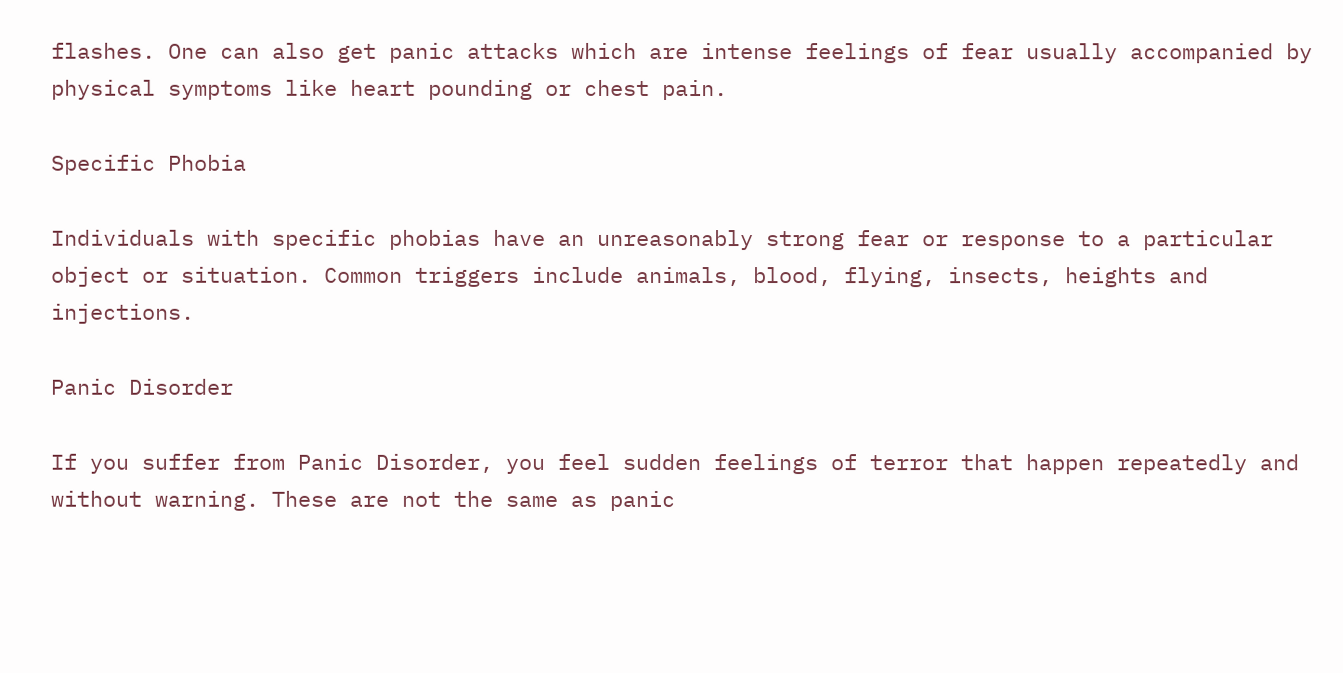flashes. One can also get panic attacks which are intense feelings of fear usually accompanied by physical symptoms like heart pounding or chest pain.

Specific Phobia

Individuals with specific phobias have an unreasonably strong fear or response to a particular object or situation. Common triggers include animals, blood, flying, insects, heights and injections.

Panic Disorder

If you suffer from Panic Disorder, you feel sudden feelings of terror that happen repeatedly and without warning. These are not the same as panic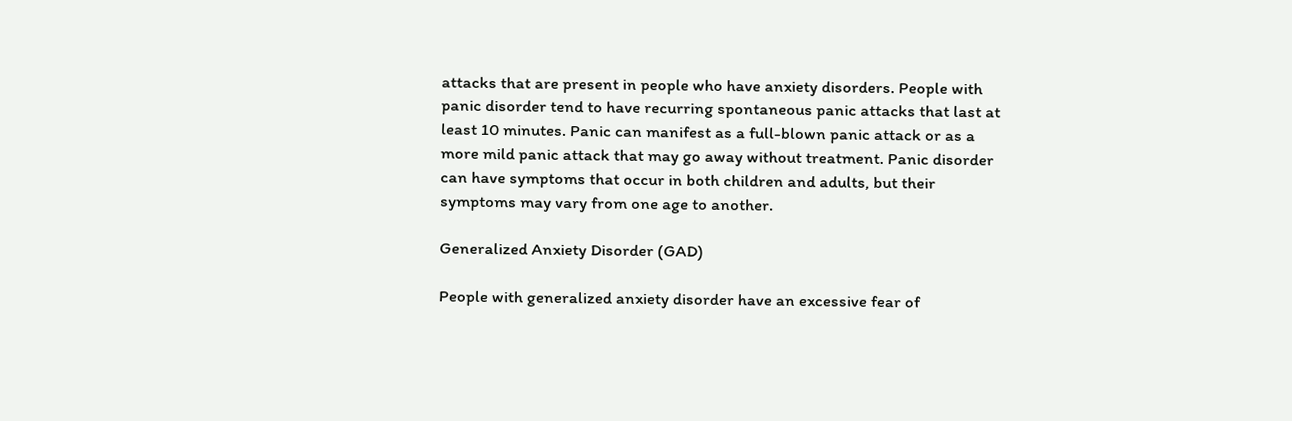attacks that are present in people who have anxiety disorders. People with panic disorder tend to have recurring spontaneous panic attacks that last at least 10 minutes. Panic can manifest as a full-blown panic attack or as a more mild panic attack that may go away without treatment. Panic disorder can have symptoms that occur in both children and adults, but their symptoms may vary from one age to another.

Generalized Anxiety Disorder (GAD)

People with generalized anxiety disorder have an excessive fear of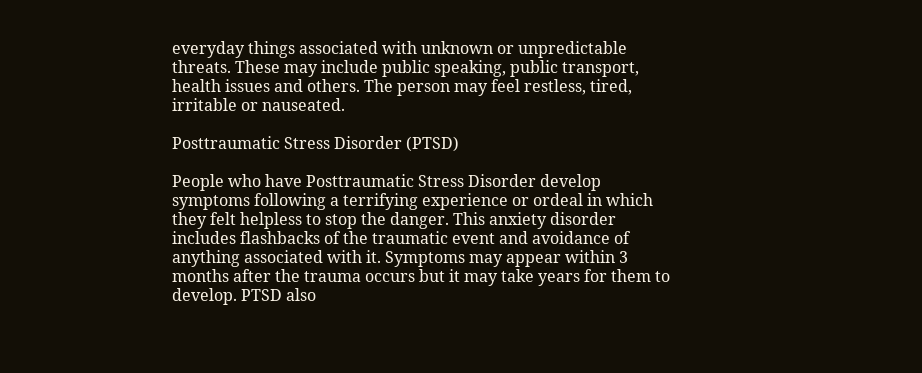everyday things associated with unknown or unpredictable threats. These may include public speaking, public transport, health issues and others. The person may feel restless, tired, irritable or nauseated.

Posttraumatic Stress Disorder (PTSD)

People who have Posttraumatic Stress Disorder develop symptoms following a terrifying experience or ordeal in which they felt helpless to stop the danger. This anxiety disorder includes flashbacks of the traumatic event and avoidance of anything associated with it. Symptoms may appear within 3 months after the trauma occurs but it may take years for them to develop. PTSD also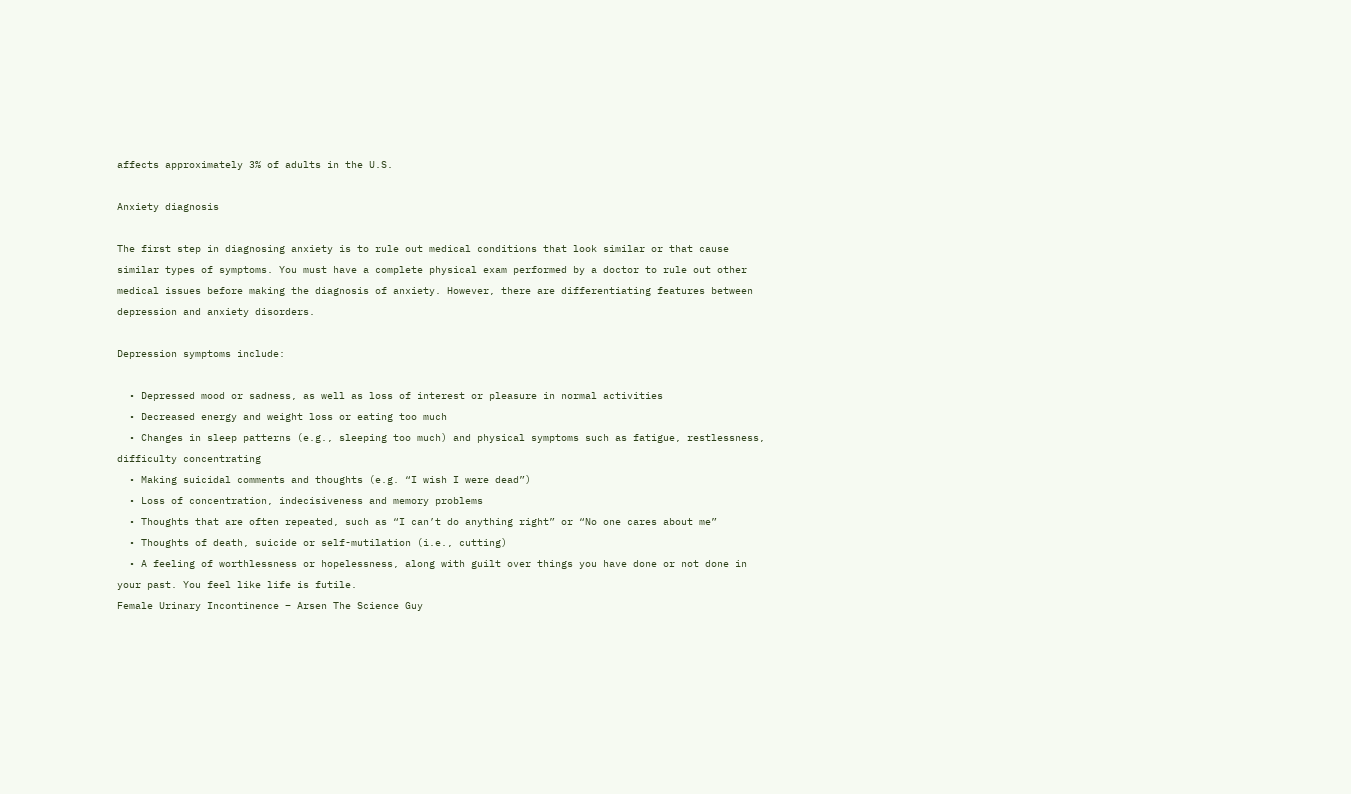affects approximately 3% of adults in the U.S.

Anxiety diagnosis

The first step in diagnosing anxiety is to rule out medical conditions that look similar or that cause similar types of symptoms. You must have a complete physical exam performed by a doctor to rule out other medical issues before making the diagnosis of anxiety. However, there are differentiating features between depression and anxiety disorders.

Depression symptoms include:

  • Depressed mood or sadness, as well as loss of interest or pleasure in normal activities
  • Decreased energy and weight loss or eating too much
  • Changes in sleep patterns (e.g., sleeping too much) and physical symptoms such as fatigue, restlessness, difficulty concentrating
  • Making suicidal comments and thoughts (e.g. “I wish I were dead”)
  • Loss of concentration, indecisiveness and memory problems
  • Thoughts that are often repeated, such as “I can’t do anything right” or “No one cares about me”
  • Thoughts of death, suicide or self-mutilation (i.e., cutting)
  • A feeling of worthlessness or hopelessness, along with guilt over things you have done or not done in your past. You feel like life is futile.
Female Urinary Incontinence – Arsen The Science Guy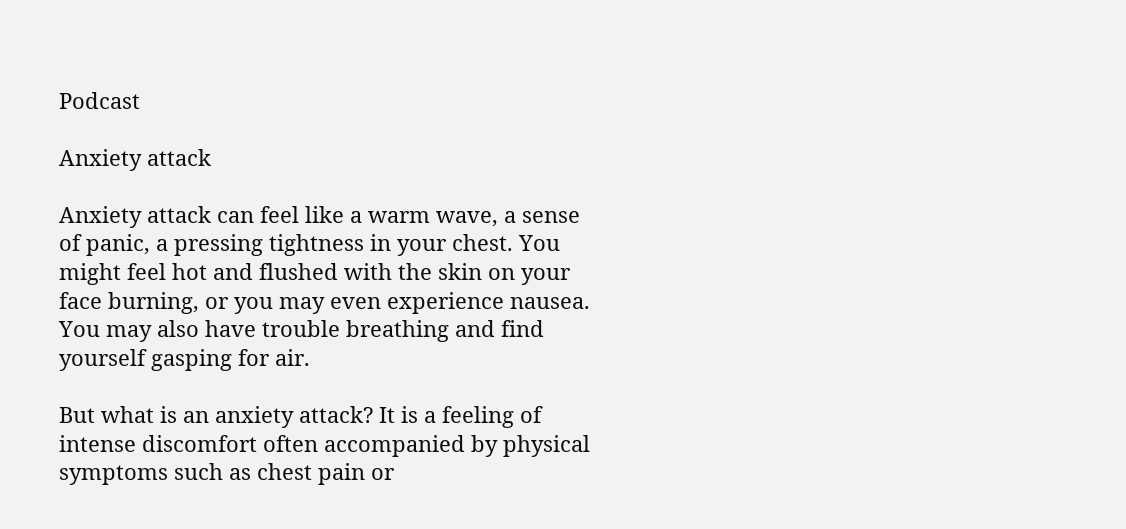Podcast

Anxiety attack

Anxiety attack can feel like a warm wave, a sense of panic, a pressing tightness in your chest. You might feel hot and flushed with the skin on your face burning, or you may even experience nausea. You may also have trouble breathing and find yourself gasping for air.

But what is an anxiety attack? It is a feeling of intense discomfort often accompanied by physical symptoms such as chest pain or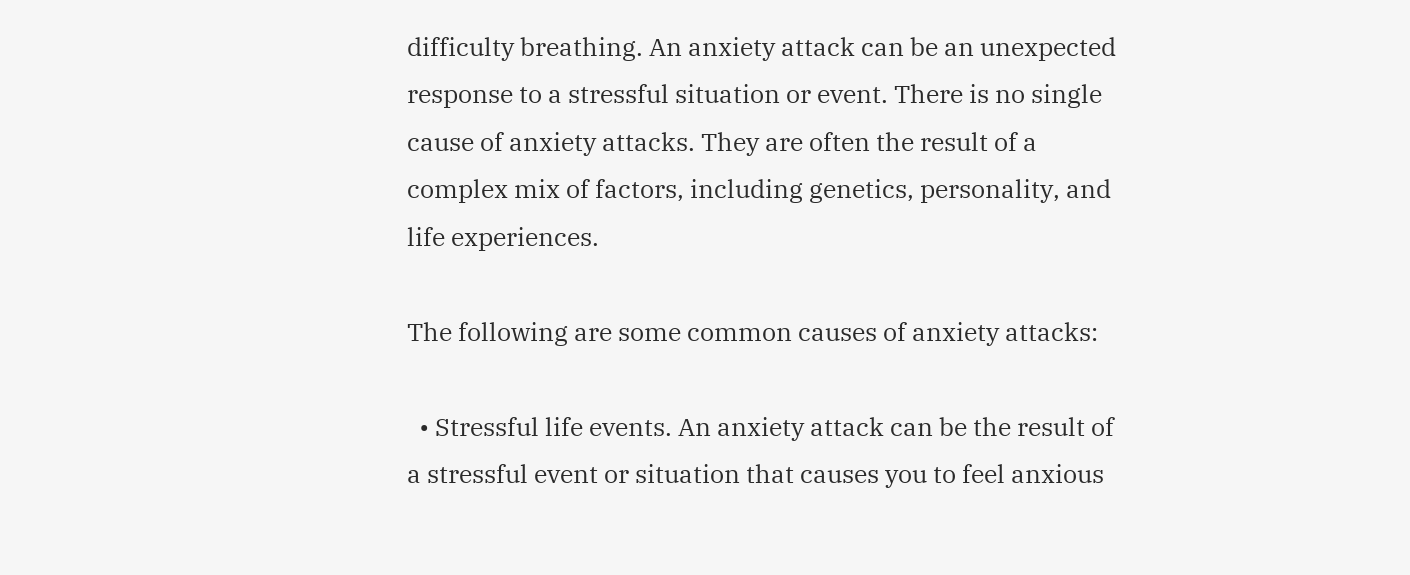difficulty breathing. An anxiety attack can be an unexpected response to a stressful situation or event. There is no single cause of anxiety attacks. They are often the result of a complex mix of factors, including genetics, personality, and life experiences.

The following are some common causes of anxiety attacks:

  • Stressful life events. An anxiety attack can be the result of a stressful event or situation that causes you to feel anxious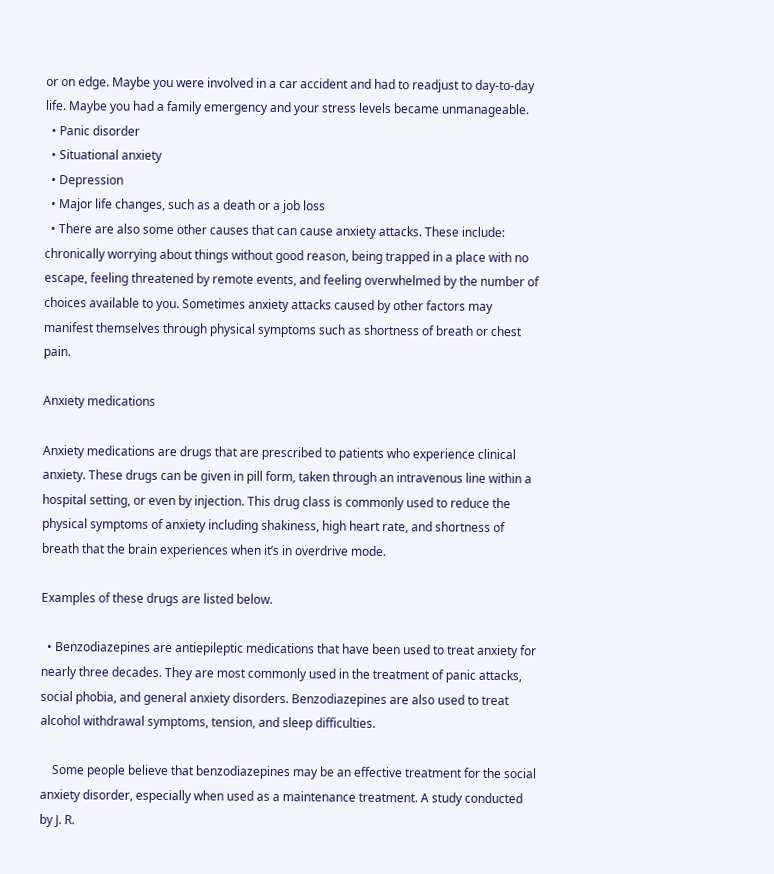or on edge. Maybe you were involved in a car accident and had to readjust to day-to-day life. Maybe you had a family emergency and your stress levels became unmanageable.
  • Panic disorder
  • Situational anxiety
  • Depression
  • Major life changes, such as a death or a job loss
  • There are also some other causes that can cause anxiety attacks. These include: chronically worrying about things without good reason, being trapped in a place with no escape, feeling threatened by remote events, and feeling overwhelmed by the number of choices available to you. Sometimes anxiety attacks caused by other factors may manifest themselves through physical symptoms such as shortness of breath or chest pain.

Anxiety medications

Anxiety medications are drugs that are prescribed to patients who experience clinical anxiety. These drugs can be given in pill form, taken through an intravenous line within a hospital setting, or even by injection. This drug class is commonly used to reduce the physical symptoms of anxiety including shakiness, high heart rate, and shortness of breath that the brain experiences when it’s in overdrive mode.

Examples of these drugs are listed below.

  • Benzodiazepines are antiepileptic medications that have been used to treat anxiety for nearly three decades. They are most commonly used in the treatment of panic attacks, social phobia, and general anxiety disorders. Benzodiazepines are also used to treat alcohol withdrawal symptoms, tension, and sleep difficulties.

    Some people believe that benzodiazepines may be an effective treatment for the social anxiety disorder, especially when used as a maintenance treatment. A study conducted by J. R.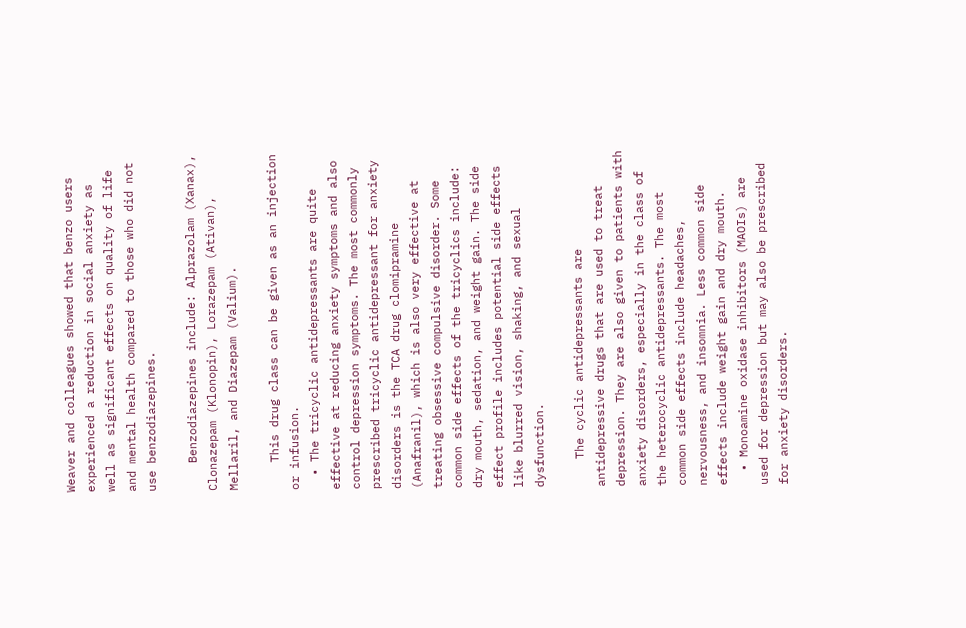Weaver and colleagues showed that benzo users experienced a reduction in social anxiety as well as significant effects on quality of life and mental health compared to those who did not use benzodiazepines.

    Benzodiazepines include: Alprazolam (Xanax), Clonazepam (Klonopin), Lorazepam (Ativan), Mellaril, and Diazepam (Valium).

    This drug class can be given as an injection or infusion.
  • The tricyclic antidepressants are quite effective at reducing anxiety symptoms and also control depression symptoms. The most commonly prescribed tricyclic antidepressant for anxiety disorders is the TCA drug clomipramine (Anafranil), which is also very effective at treating obsessive compulsive disorder. Some common side effects of the tricyclics include: dry mouth, sedation, and weight gain. The side effect profile includes potential side effects like blurred vision, shaking, and sexual dysfunction.

    The cyclic antidepressants are antidepressive drugs that are used to treat depression. They are also given to patients with anxiety disorders, especially in the class of the heterocyclic antidepressants. The most common side effects include headaches, nervousness, and insomnia. Less common side effects include weight gain and dry mouth.
  • Monoamine oxidase inhibitors (MAOIs) are used for depression but may also be prescribed for anxiety disorders.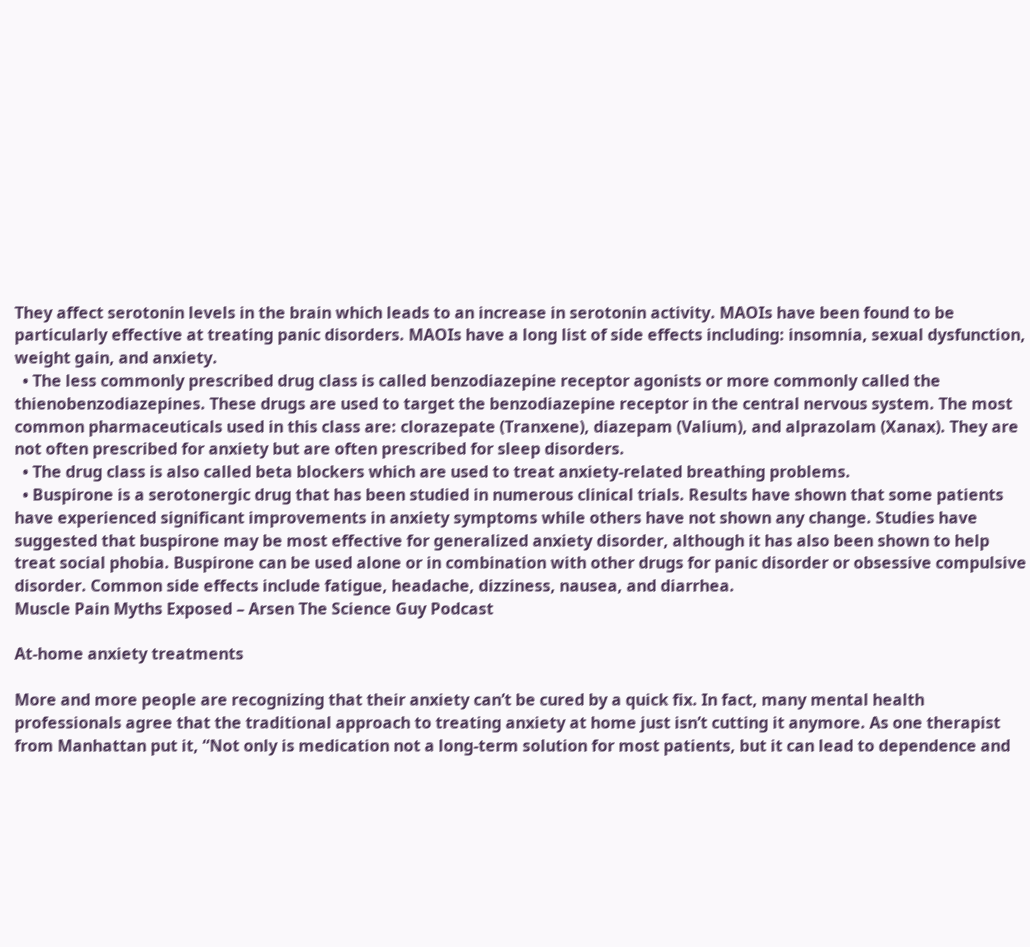They affect serotonin levels in the brain which leads to an increase in serotonin activity. MAOIs have been found to be particularly effective at treating panic disorders. MAOIs have a long list of side effects including: insomnia, sexual dysfunction, weight gain, and anxiety.
  • The less commonly prescribed drug class is called benzodiazepine receptor agonists or more commonly called the thienobenzodiazepines. These drugs are used to target the benzodiazepine receptor in the central nervous system. The most common pharmaceuticals used in this class are: clorazepate (Tranxene), diazepam (Valium), and alprazolam (Xanax). They are not often prescribed for anxiety but are often prescribed for sleep disorders.
  • The drug class is also called beta blockers which are used to treat anxiety-related breathing problems.
  • Buspirone is a serotonergic drug that has been studied in numerous clinical trials. Results have shown that some patients have experienced significant improvements in anxiety symptoms while others have not shown any change. Studies have suggested that buspirone may be most effective for generalized anxiety disorder, although it has also been shown to help treat social phobia. Buspirone can be used alone or in combination with other drugs for panic disorder or obsessive compulsive disorder. Common side effects include fatigue, headache, dizziness, nausea, and diarrhea.
Muscle Pain Myths Exposed – Arsen The Science Guy Podcast

At-home anxiety treatments

More and more people are recognizing that their anxiety can’t be cured by a quick fix. In fact, many mental health professionals agree that the traditional approach to treating anxiety at home just isn’t cutting it anymore. As one therapist from Manhattan put it, “Not only is medication not a long-term solution for most patients, but it can lead to dependence and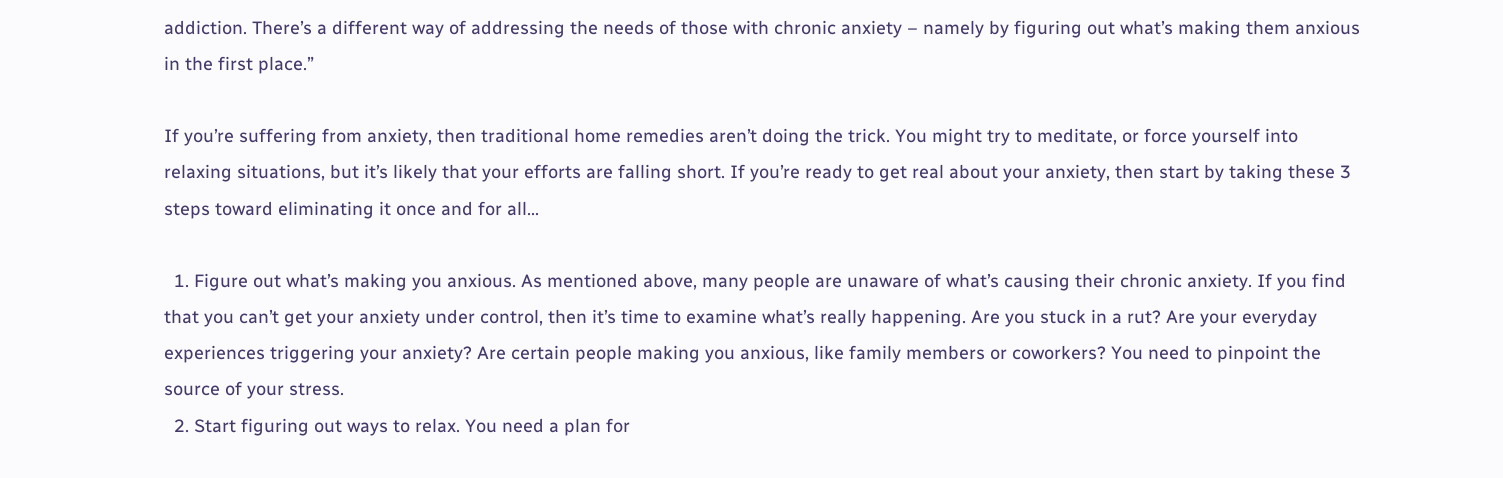addiction. There’s a different way of addressing the needs of those with chronic anxiety – namely by figuring out what’s making them anxious in the first place.”

If you’re suffering from anxiety, then traditional home remedies aren’t doing the trick. You might try to meditate, or force yourself into relaxing situations, but it’s likely that your efforts are falling short. If you’re ready to get real about your anxiety, then start by taking these 3 steps toward eliminating it once and for all…

  1. Figure out what’s making you anxious. As mentioned above, many people are unaware of what’s causing their chronic anxiety. If you find that you can’t get your anxiety under control, then it’s time to examine what’s really happening. Are you stuck in a rut? Are your everyday experiences triggering your anxiety? Are certain people making you anxious, like family members or coworkers? You need to pinpoint the source of your stress.
  2. Start figuring out ways to relax. You need a plan for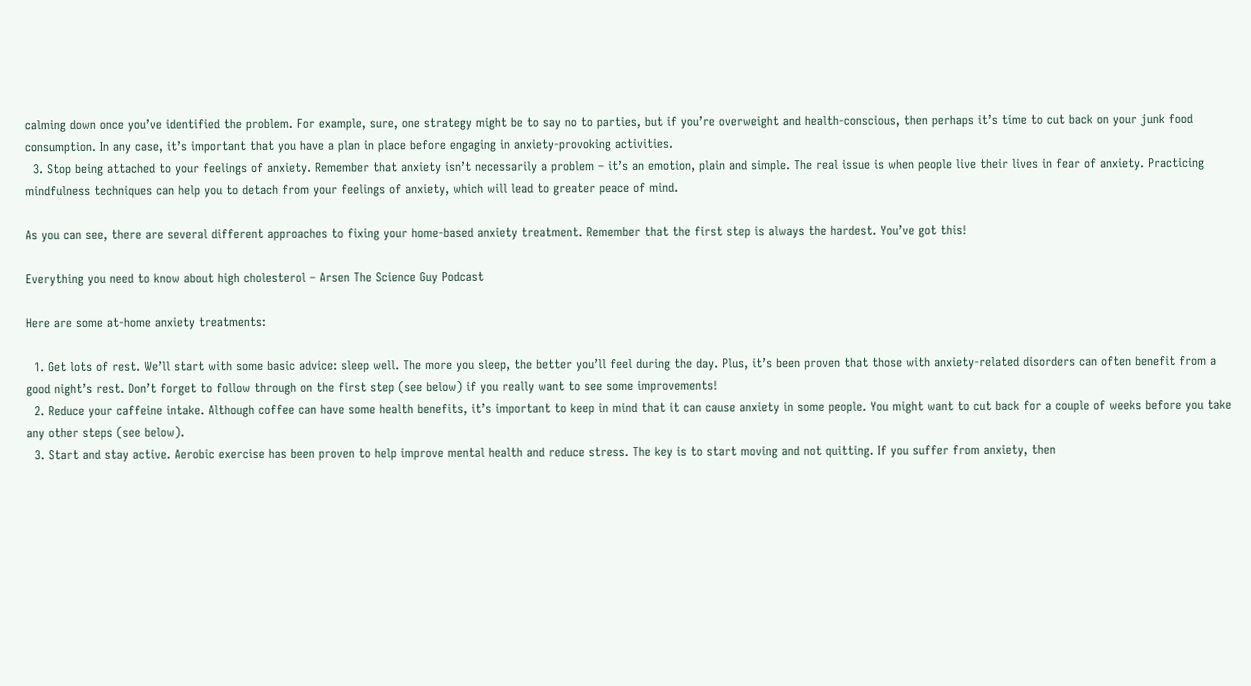calming down once you’ve identified the problem. For example, sure, one strategy might be to say no to parties, but if you’re overweight and health-conscious, then perhaps it’s time to cut back on your junk food consumption. In any case, it’s important that you have a plan in place before engaging in anxiety-provoking activities.
  3. Stop being attached to your feelings of anxiety. Remember that anxiety isn’t necessarily a problem – it’s an emotion, plain and simple. The real issue is when people live their lives in fear of anxiety. Practicing mindfulness techniques can help you to detach from your feelings of anxiety, which will lead to greater peace of mind.

As you can see, there are several different approaches to fixing your home-based anxiety treatment. Remember that the first step is always the hardest. You’ve got this!

Everything you need to know about high cholesterol – Arsen The Science Guy Podcast

Here are some at-home anxiety treatments:

  1. Get lots of rest. We’ll start with some basic advice: sleep well. The more you sleep, the better you’ll feel during the day. Plus, it’s been proven that those with anxiety-related disorders can often benefit from a good night’s rest. Don’t forget to follow through on the first step (see below) if you really want to see some improvements!
  2. Reduce your caffeine intake. Although coffee can have some health benefits, it’s important to keep in mind that it can cause anxiety in some people. You might want to cut back for a couple of weeks before you take any other steps (see below).
  3. Start and stay active. Aerobic exercise has been proven to help improve mental health and reduce stress. The key is to start moving and not quitting. If you suffer from anxiety, then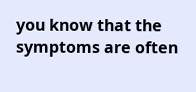you know that the symptoms are often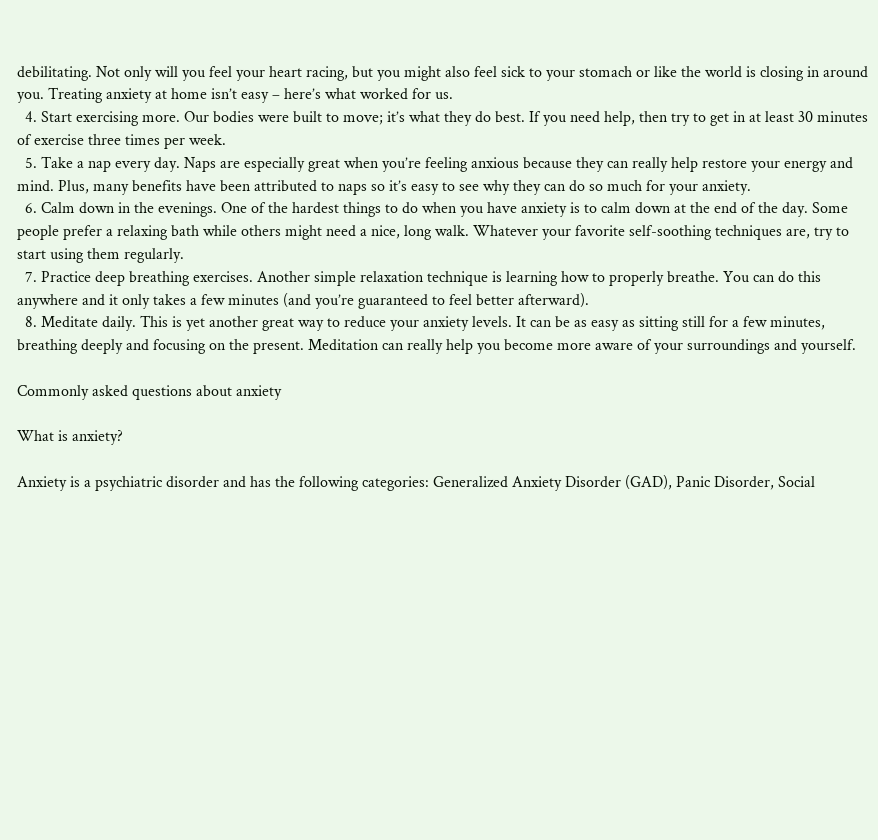debilitating. Not only will you feel your heart racing, but you might also feel sick to your stomach or like the world is closing in around you. Treating anxiety at home isn’t easy – here’s what worked for us.
  4. Start exercising more. Our bodies were built to move; it’s what they do best. If you need help, then try to get in at least 30 minutes of exercise three times per week.
  5. Take a nap every day. Naps are especially great when you’re feeling anxious because they can really help restore your energy and mind. Plus, many benefits have been attributed to naps so it’s easy to see why they can do so much for your anxiety.
  6. Calm down in the evenings. One of the hardest things to do when you have anxiety is to calm down at the end of the day. Some people prefer a relaxing bath while others might need a nice, long walk. Whatever your favorite self-soothing techniques are, try to start using them regularly.
  7. Practice deep breathing exercises. Another simple relaxation technique is learning how to properly breathe. You can do this anywhere and it only takes a few minutes (and you’re guaranteed to feel better afterward).
  8. Meditate daily. This is yet another great way to reduce your anxiety levels. It can be as easy as sitting still for a few minutes, breathing deeply and focusing on the present. Meditation can really help you become more aware of your surroundings and yourself.

Commonly asked questions about anxiety

What is anxiety?

Anxiety is a psychiatric disorder and has the following categories: Generalized Anxiety Disorder (GAD), Panic Disorder, Social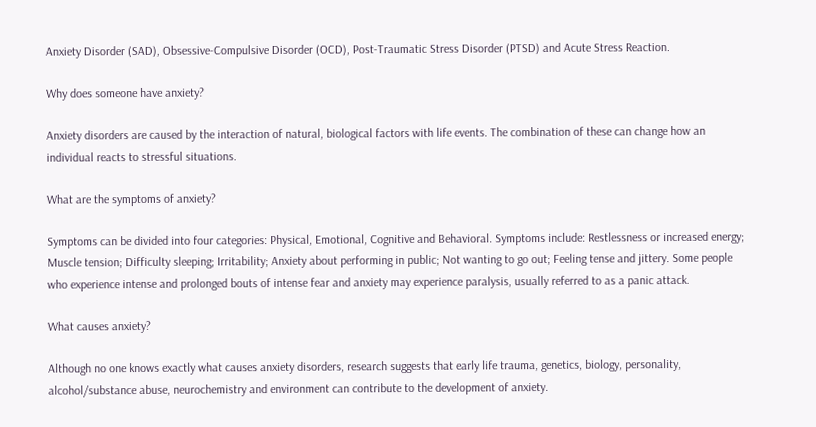Anxiety Disorder (SAD), Obsessive-Compulsive Disorder (OCD), Post-Traumatic Stress Disorder (PTSD) and Acute Stress Reaction.

Why does someone have anxiety?

Anxiety disorders are caused by the interaction of natural, biological factors with life events. The combination of these can change how an individual reacts to stressful situations.

What are the symptoms of anxiety?

Symptoms can be divided into four categories: Physical, Emotional, Cognitive and Behavioral. Symptoms include: Restlessness or increased energy; Muscle tension; Difficulty sleeping; Irritability; Anxiety about performing in public; Not wanting to go out; Feeling tense and jittery. Some people who experience intense and prolonged bouts of intense fear and anxiety may experience paralysis, usually referred to as a panic attack.

What causes anxiety?

Although no one knows exactly what causes anxiety disorders, research suggests that early life trauma, genetics, biology, personality, alcohol/substance abuse, neurochemistry and environment can contribute to the development of anxiety.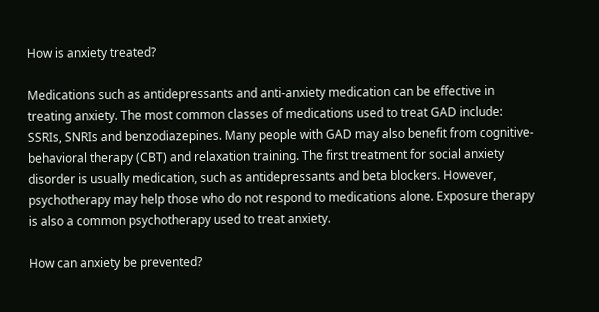How is anxiety treated?

Medications such as antidepressants and anti-anxiety medication can be effective in treating anxiety. The most common classes of medications used to treat GAD include: SSRIs, SNRIs and benzodiazepines. Many people with GAD may also benefit from cognitive-behavioral therapy (CBT) and relaxation training. The first treatment for social anxiety disorder is usually medication, such as antidepressants and beta blockers. However, psychotherapy may help those who do not respond to medications alone. Exposure therapy is also a common psychotherapy used to treat anxiety.

How can anxiety be prevented?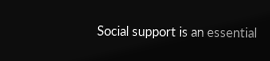Social support is an essential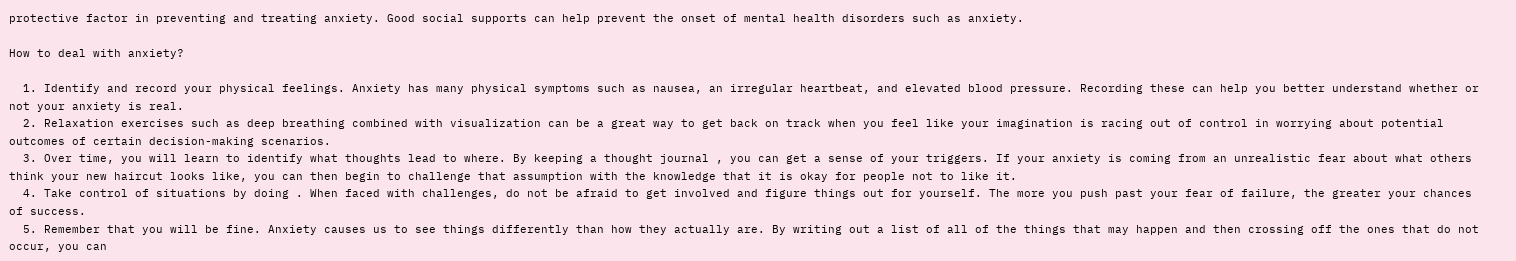protective factor in preventing and treating anxiety. Good social supports can help prevent the onset of mental health disorders such as anxiety.

How to deal with anxiety?

  1. Identify and record your physical feelings. Anxiety has many physical symptoms such as nausea, an irregular heartbeat, and elevated blood pressure. Recording these can help you better understand whether or not your anxiety is real.
  2. Relaxation exercises such as deep breathing combined with visualization can be a great way to get back on track when you feel like your imagination is racing out of control in worrying about potential outcomes of certain decision-making scenarios.
  3. Over time, you will learn to identify what thoughts lead to where. By keeping a thought journal , you can get a sense of your triggers. If your anxiety is coming from an unrealistic fear about what others think your new haircut looks like, you can then begin to challenge that assumption with the knowledge that it is okay for people not to like it.
  4. Take control of situations by doing . When faced with challenges, do not be afraid to get involved and figure things out for yourself. The more you push past your fear of failure, the greater your chances of success.
  5. Remember that you will be fine. Anxiety causes us to see things differently than how they actually are. By writing out a list of all of the things that may happen and then crossing off the ones that do not occur, you can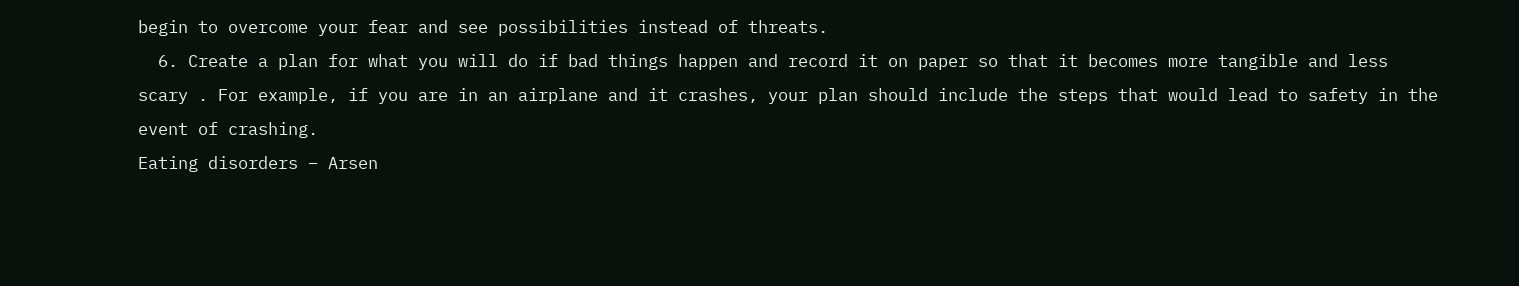begin to overcome your fear and see possibilities instead of threats.
  6. Create a plan for what you will do if bad things happen and record it on paper so that it becomes more tangible and less scary . For example, if you are in an airplane and it crashes, your plan should include the steps that would lead to safety in the event of crashing.
Eating disorders – Arsen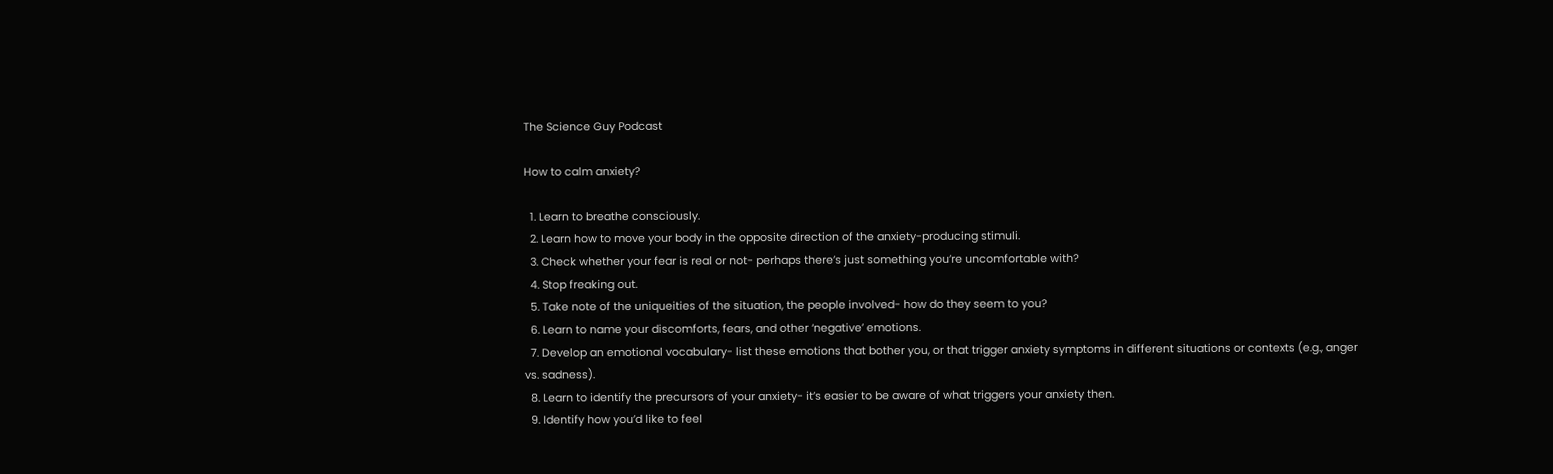The Science Guy Podcast

How to calm anxiety?

  1. Learn to breathe consciously.
  2. Learn how to move your body in the opposite direction of the anxiety-producing stimuli.
  3. Check whether your fear is real or not- perhaps there’s just something you’re uncomfortable with?
  4. Stop freaking out.
  5. Take note of the uniqueities of the situation, the people involved- how do they seem to you?
  6. Learn to name your discomforts, fears, and other ‘negative’ emotions.
  7. Develop an emotional vocabulary- list these emotions that bother you, or that trigger anxiety symptoms in different situations or contexts (e.g., anger vs. sadness).
  8. Learn to identify the precursors of your anxiety- it’s easier to be aware of what triggers your anxiety then.
  9. Identify how you’d like to feel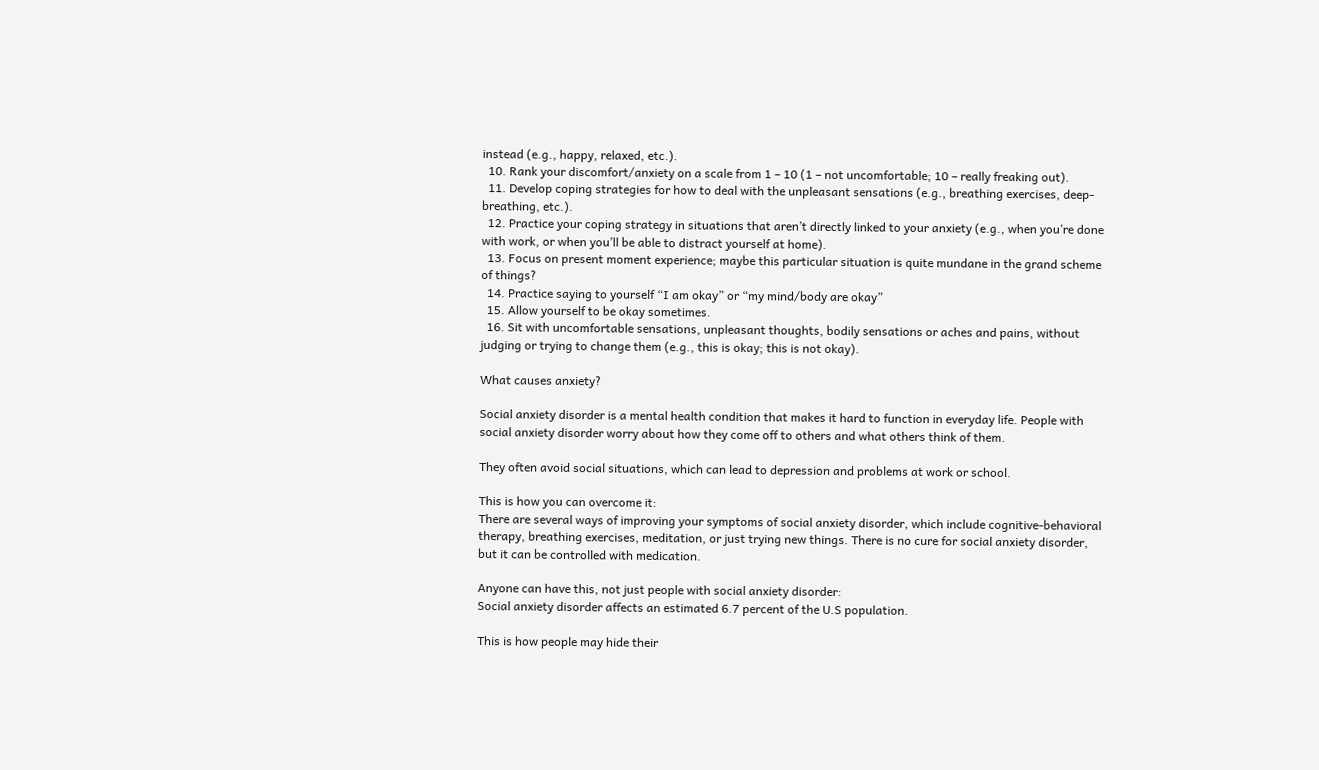instead (e.g., happy, relaxed, etc.).
  10. Rank your discomfort/anxiety on a scale from 1 – 10 (1 – not uncomfortable; 10 – really freaking out).
  11. Develop coping strategies for how to deal with the unpleasant sensations (e.g., breathing exercises, deep-breathing, etc.).
  12. Practice your coping strategy in situations that aren’t directly linked to your anxiety (e.g., when you’re done with work, or when you’ll be able to distract yourself at home).
  13. Focus on present moment experience; maybe this particular situation is quite mundane in the grand scheme of things?
  14. Practice saying to yourself “I am okay” or “my mind/body are okay”
  15. Allow yourself to be okay sometimes.
  16. Sit with uncomfortable sensations, unpleasant thoughts, bodily sensations or aches and pains, without judging or trying to change them (e.g., this is okay; this is not okay).

What causes anxiety?

Social anxiety disorder is a mental health condition that makes it hard to function in everyday life. People with social anxiety disorder worry about how they come off to others and what others think of them.

They often avoid social situations, which can lead to depression and problems at work or school.

This is how you can overcome it:
There are several ways of improving your symptoms of social anxiety disorder, which include cognitive-behavioral therapy, breathing exercises, meditation, or just trying new things. There is no cure for social anxiety disorder, but it can be controlled with medication.

Anyone can have this, not just people with social anxiety disorder:
Social anxiety disorder affects an estimated 6.7 percent of the U.S population.

This is how people may hide their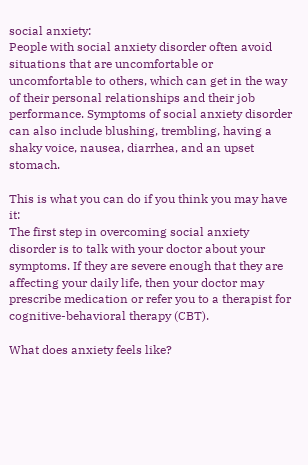social anxiety:
People with social anxiety disorder often avoid situations that are uncomfortable or uncomfortable to others, which can get in the way of their personal relationships and their job performance. Symptoms of social anxiety disorder can also include blushing, trembling, having a shaky voice, nausea, diarrhea, and an upset stomach.

This is what you can do if you think you may have it:
The first step in overcoming social anxiety disorder is to talk with your doctor about your symptoms. If they are severe enough that they are affecting your daily life, then your doctor may prescribe medication or refer you to a therapist for cognitive-behavioral therapy (CBT).

What does anxiety feels like?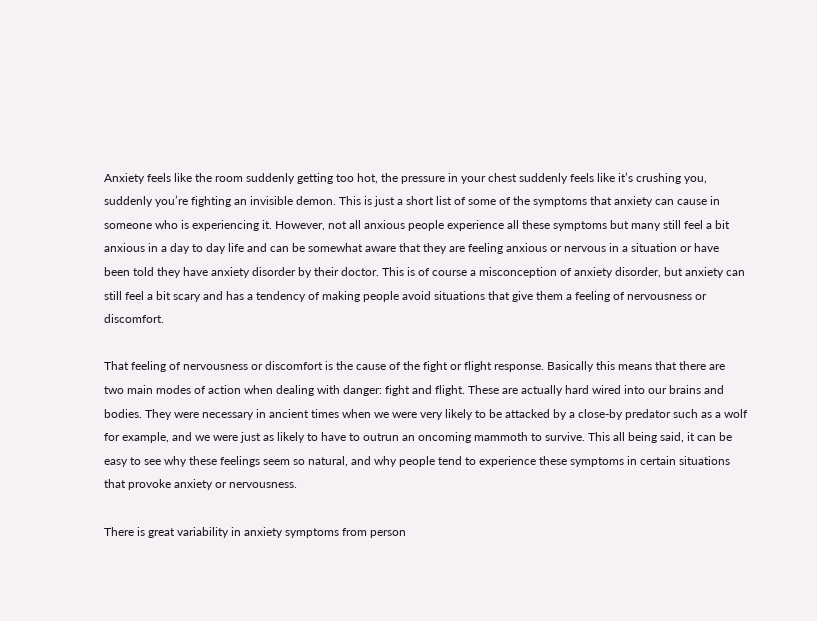Anxiety feels like the room suddenly getting too hot, the pressure in your chest suddenly feels like it’s crushing you, suddenly you’re fighting an invisible demon. This is just a short list of some of the symptoms that anxiety can cause in someone who is experiencing it. However, not all anxious people experience all these symptoms but many still feel a bit anxious in a day to day life and can be somewhat aware that they are feeling anxious or nervous in a situation or have been told they have anxiety disorder by their doctor. This is of course a misconception of anxiety disorder, but anxiety can still feel a bit scary and has a tendency of making people avoid situations that give them a feeling of nervousness or discomfort.

That feeling of nervousness or discomfort is the cause of the fight or flight response. Basically this means that there are two main modes of action when dealing with danger: fight and flight. These are actually hard wired into our brains and bodies. They were necessary in ancient times when we were very likely to be attacked by a close-by predator such as a wolf for example, and we were just as likely to have to outrun an oncoming mammoth to survive. This all being said, it can be easy to see why these feelings seem so natural, and why people tend to experience these symptoms in certain situations that provoke anxiety or nervousness.

There is great variability in anxiety symptoms from person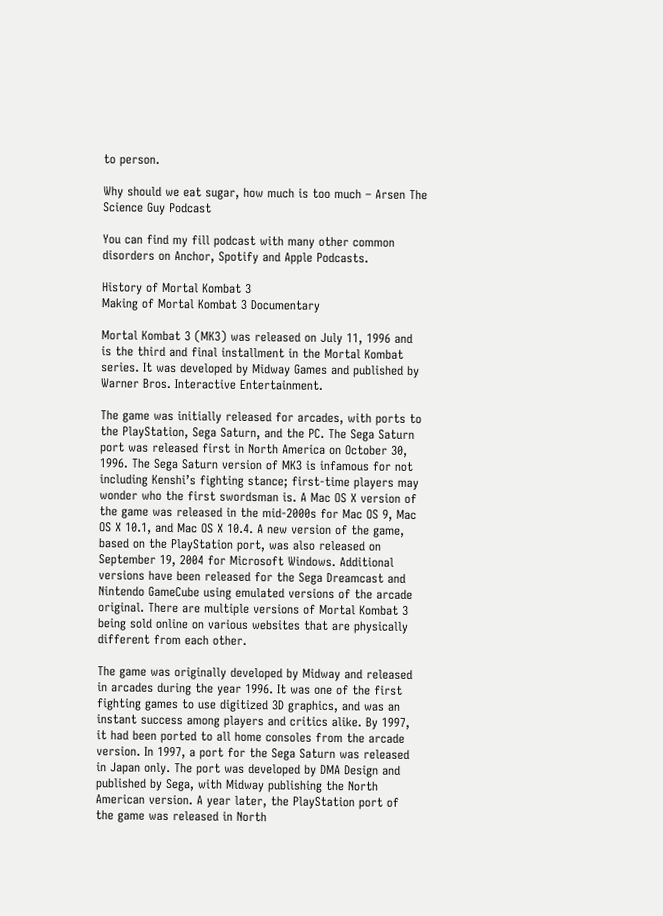to person.

Why should we eat sugar, how much is too much – Arsen The Science Guy Podcast

You can find my fill podcast with many other common disorders on Anchor, Spotify and Apple Podcasts.

History of Mortal Kombat 3
Making of Mortal Kombat 3 Documentary

Mortal Kombat 3 (MK3) was released on July 11, 1996 and is the third and final installment in the Mortal Kombat series. It was developed by Midway Games and published by Warner Bros. Interactive Entertainment.

The game was initially released for arcades, with ports to the PlayStation, Sega Saturn, and the PC. The Sega Saturn port was released first in North America on October 30, 1996. The Sega Saturn version of MK3 is infamous for not including Kenshi’s fighting stance; first-time players may wonder who the first swordsman is. A Mac OS X version of the game was released in the mid-2000s for Mac OS 9, Mac OS X 10.1, and Mac OS X 10.4. A new version of the game, based on the PlayStation port, was also released on September 19, 2004 for Microsoft Windows. Additional versions have been released for the Sega Dreamcast and Nintendo GameCube using emulated versions of the arcade original. There are multiple versions of Mortal Kombat 3 being sold online on various websites that are physically different from each other.

The game was originally developed by Midway and released in arcades during the year 1996. It was one of the first fighting games to use digitized 3D graphics, and was an instant success among players and critics alike. By 1997, it had been ported to all home consoles from the arcade version. In 1997, a port for the Sega Saturn was released in Japan only. The port was developed by DMA Design and published by Sega, with Midway publishing the North American version. A year later, the PlayStation port of the game was released in North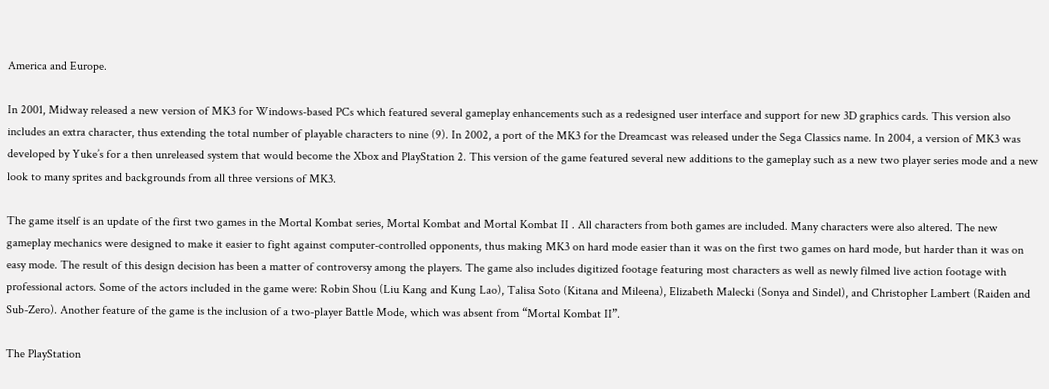America and Europe.

In 2001, Midway released a new version of MK3 for Windows-based PCs which featured several gameplay enhancements such as a redesigned user interface and support for new 3D graphics cards. This version also includes an extra character, thus extending the total number of playable characters to nine (9). In 2002, a port of the MK3 for the Dreamcast was released under the Sega Classics name. In 2004, a version of MK3 was developed by Yuke’s for a then unreleased system that would become the Xbox and PlayStation 2. This version of the game featured several new additions to the gameplay such as a new two player series mode and a new look to many sprites and backgrounds from all three versions of MK3.

The game itself is an update of the first two games in the Mortal Kombat series, Mortal Kombat and Mortal Kombat II . All characters from both games are included. Many characters were also altered. The new gameplay mechanics were designed to make it easier to fight against computer-controlled opponents, thus making MK3 on hard mode easier than it was on the first two games on hard mode, but harder than it was on easy mode. The result of this design decision has been a matter of controversy among the players. The game also includes digitized footage featuring most characters as well as newly filmed live action footage with professional actors. Some of the actors included in the game were: Robin Shou (Liu Kang and Kung Lao), Talisa Soto (Kitana and Mileena), Elizabeth Malecki (Sonya and Sindel), and Christopher Lambert (Raiden and Sub-Zero). Another feature of the game is the inclusion of a two-player Battle Mode, which was absent from “Mortal Kombat II”.

The PlayStation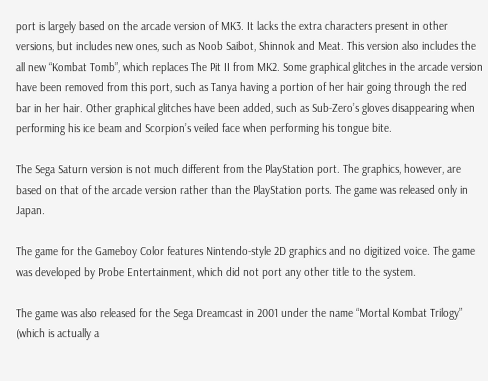port is largely based on the arcade version of MK3. It lacks the extra characters present in other versions, but includes new ones, such as Noob Saibot, Shinnok and Meat. This version also includes the all new “Kombat Tomb”, which replaces The Pit II from MK2. Some graphical glitches in the arcade version have been removed from this port, such as Tanya having a portion of her hair going through the red bar in her hair. Other graphical glitches have been added, such as Sub-Zero’s gloves disappearing when performing his ice beam and Scorpion’s veiled face when performing his tongue bite.

The Sega Saturn version is not much different from the PlayStation port. The graphics, however, are based on that of the arcade version rather than the PlayStation ports. The game was released only in Japan.

The game for the Gameboy Color features Nintendo-style 2D graphics and no digitized voice. The game was developed by Probe Entertainment, which did not port any other title to the system.

The game was also released for the Sega Dreamcast in 2001 under the name “Mortal Kombat Trilogy” (which is actually a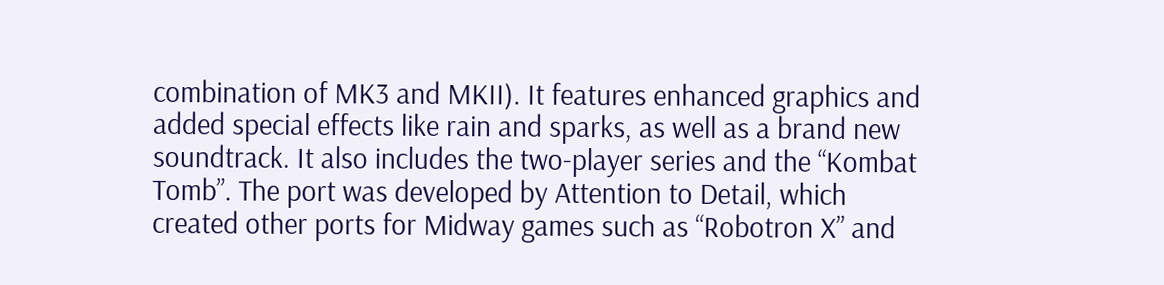combination of MK3 and MKII). It features enhanced graphics and added special effects like rain and sparks, as well as a brand new soundtrack. It also includes the two-player series and the “Kombat Tomb”. The port was developed by Attention to Detail, which created other ports for Midway games such as “Robotron X” and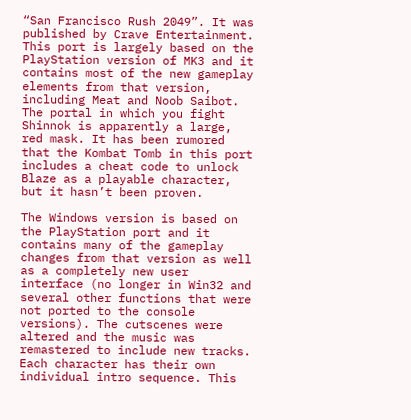“San Francisco Rush 2049”. It was published by Crave Entertainment. This port is largely based on the PlayStation version of MK3 and it contains most of the new gameplay elements from that version, including Meat and Noob Saibot. The portal in which you fight Shinnok is apparently a large, red mask. It has been rumored that the Kombat Tomb in this port includes a cheat code to unlock Blaze as a playable character, but it hasn’t been proven.

The Windows version is based on the PlayStation port and it contains many of the gameplay changes from that version as well as a completely new user interface (no longer in Win32 and several other functions that were not ported to the console versions). The cutscenes were altered and the music was remastered to include new tracks. Each character has their own individual intro sequence. This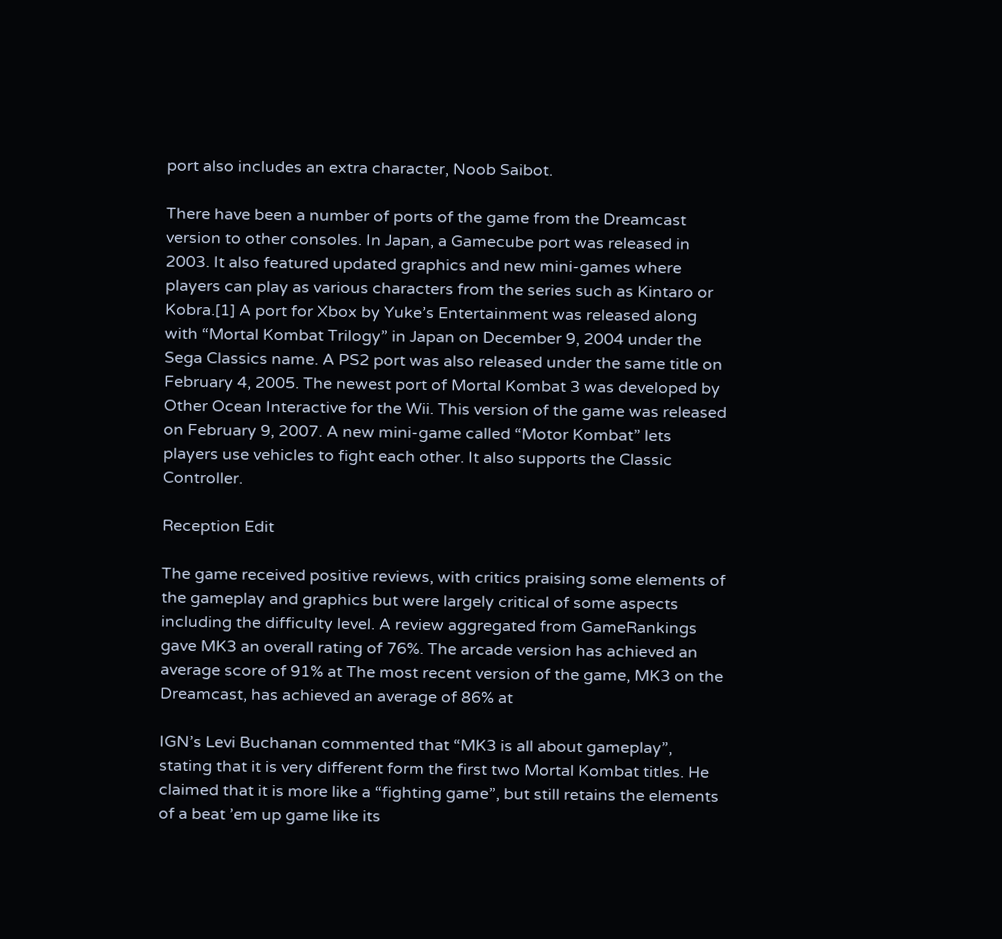port also includes an extra character, Noob Saibot.

There have been a number of ports of the game from the Dreamcast version to other consoles. In Japan, a Gamecube port was released in 2003. It also featured updated graphics and new mini-games where players can play as various characters from the series such as Kintaro or Kobra.[1] A port for Xbox by Yuke’s Entertainment was released along with “Mortal Kombat Trilogy” in Japan on December 9, 2004 under the Sega Classics name. A PS2 port was also released under the same title on February 4, 2005. The newest port of Mortal Kombat 3 was developed by Other Ocean Interactive for the Wii. This version of the game was released on February 9, 2007. A new mini-game called “Motor Kombat” lets players use vehicles to fight each other. It also supports the Classic Controller.

Reception Edit

The game received positive reviews, with critics praising some elements of the gameplay and graphics but were largely critical of some aspects including the difficulty level. A review aggregated from GameRankings gave MK3 an overall rating of 76%. The arcade version has achieved an average score of 91% at The most recent version of the game, MK3 on the Dreamcast, has achieved an average of 86% at

IGN’s Levi Buchanan commented that “MK3 is all about gameplay”, stating that it is very different form the first two Mortal Kombat titles. He claimed that it is more like a “fighting game”, but still retains the elements of a beat ’em up game like its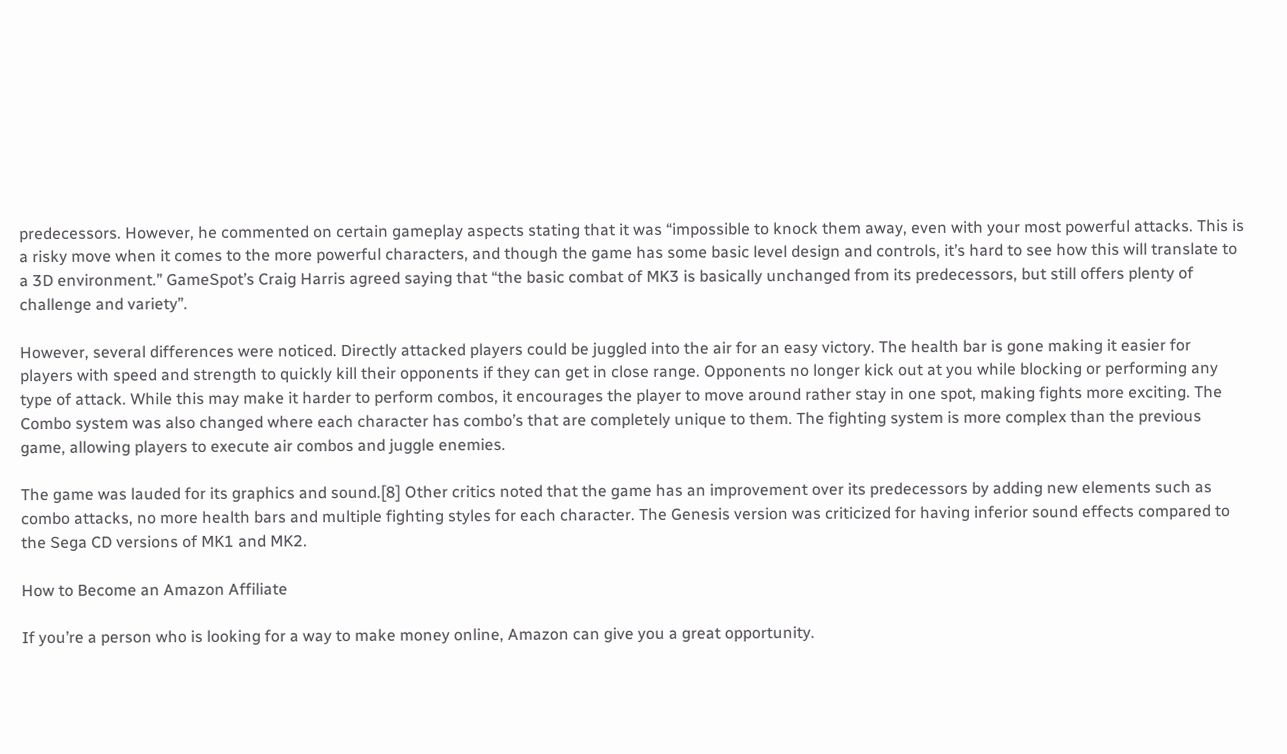predecessors. However, he commented on certain gameplay aspects stating that it was “impossible to knock them away, even with your most powerful attacks. This is a risky move when it comes to the more powerful characters, and though the game has some basic level design and controls, it’s hard to see how this will translate to a 3D environment.” GameSpot’s Craig Harris agreed saying that “the basic combat of MK3 is basically unchanged from its predecessors, but still offers plenty of challenge and variety”.

However, several differences were noticed. Directly attacked players could be juggled into the air for an easy victory. The health bar is gone making it easier for players with speed and strength to quickly kill their opponents if they can get in close range. Opponents no longer kick out at you while blocking or performing any type of attack. While this may make it harder to perform combos, it encourages the player to move around rather stay in one spot, making fights more exciting. The Combo system was also changed where each character has combo’s that are completely unique to them. The fighting system is more complex than the previous game, allowing players to execute air combos and juggle enemies.

The game was lauded for its graphics and sound.[8] Other critics noted that the game has an improvement over its predecessors by adding new elements such as combo attacks, no more health bars and multiple fighting styles for each character. The Genesis version was criticized for having inferior sound effects compared to the Sega CD versions of MK1 and MK2.

How to Become an Amazon Affiliate

If you’re a person who is looking for a way to make money online, Amazon can give you a great opportunity.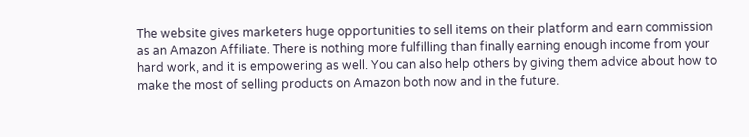The website gives marketers huge opportunities to sell items on their platform and earn commission as an Amazon Affiliate. There is nothing more fulfilling than finally earning enough income from your hard work, and it is empowering as well. You can also help others by giving them advice about how to make the most of selling products on Amazon both now and in the future.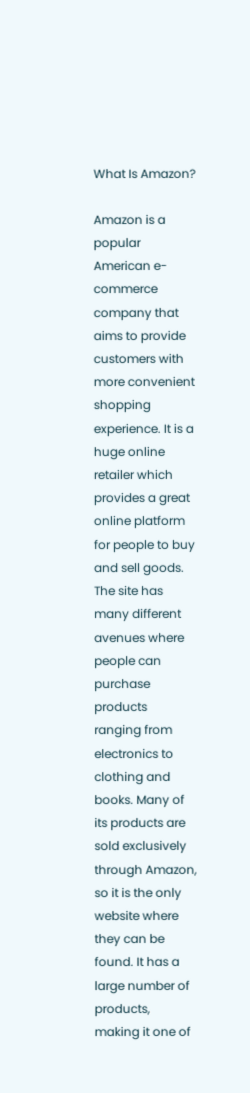What Is Amazon?

Amazon is a popular American e-commerce company that aims to provide customers with more convenient shopping experience. It is a huge online retailer which provides a great online platform for people to buy and sell goods. The site has many different avenues where people can purchase products ranging from electronics to clothing and books. Many of its products are sold exclusively through Amazon, so it is the only website where they can be found. It has a large number of products, making it one of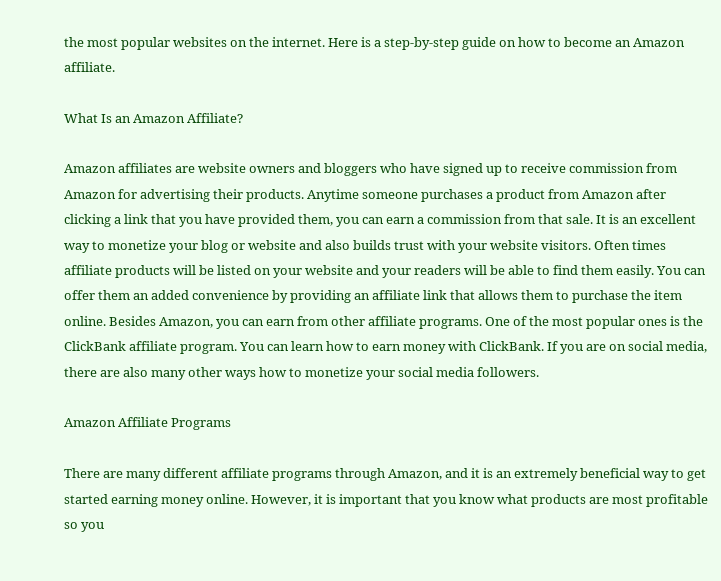the most popular websites on the internet. Here is a step-by-step guide on how to become an Amazon affiliate.

What Is an Amazon Affiliate?

Amazon affiliates are website owners and bloggers who have signed up to receive commission from Amazon for advertising their products. Anytime someone purchases a product from Amazon after clicking a link that you have provided them, you can earn a commission from that sale. It is an excellent way to monetize your blog or website and also builds trust with your website visitors. Often times affiliate products will be listed on your website and your readers will be able to find them easily. You can offer them an added convenience by providing an affiliate link that allows them to purchase the item online. Besides Amazon, you can earn from other affiliate programs. One of the most popular ones is the ClickBank affiliate program. You can learn how to earn money with ClickBank. If you are on social media, there are also many other ways how to monetize your social media followers.

Amazon Affiliate Programs

There are many different affiliate programs through Amazon, and it is an extremely beneficial way to get started earning money online. However, it is important that you know what products are most profitable so you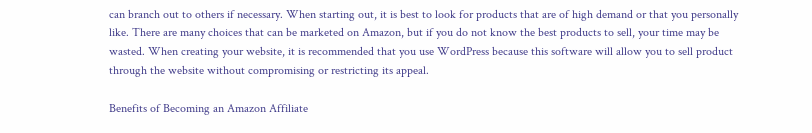can branch out to others if necessary. When starting out, it is best to look for products that are of high demand or that you personally like. There are many choices that can be marketed on Amazon, but if you do not know the best products to sell, your time may be wasted. When creating your website, it is recommended that you use WordPress because this software will allow you to sell product through the website without compromising or restricting its appeal.

Benefits of Becoming an Amazon Affiliate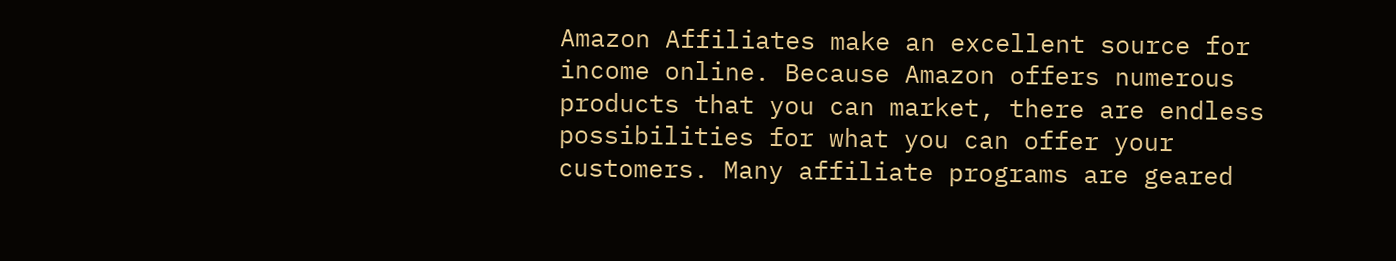Amazon Affiliates make an excellent source for income online. Because Amazon offers numerous products that you can market, there are endless possibilities for what you can offer your customers. Many affiliate programs are geared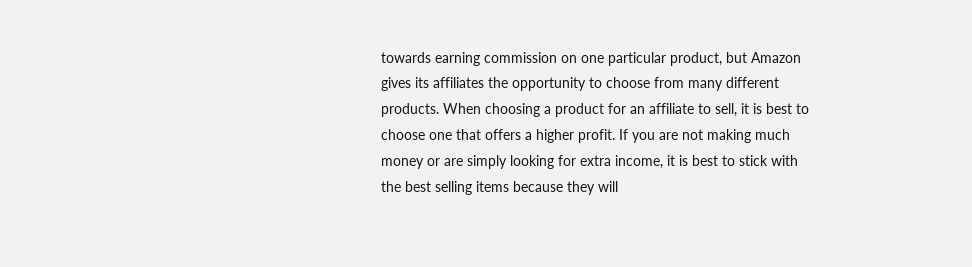towards earning commission on one particular product, but Amazon gives its affiliates the opportunity to choose from many different products. When choosing a product for an affiliate to sell, it is best to choose one that offers a higher profit. If you are not making much money or are simply looking for extra income, it is best to stick with the best selling items because they will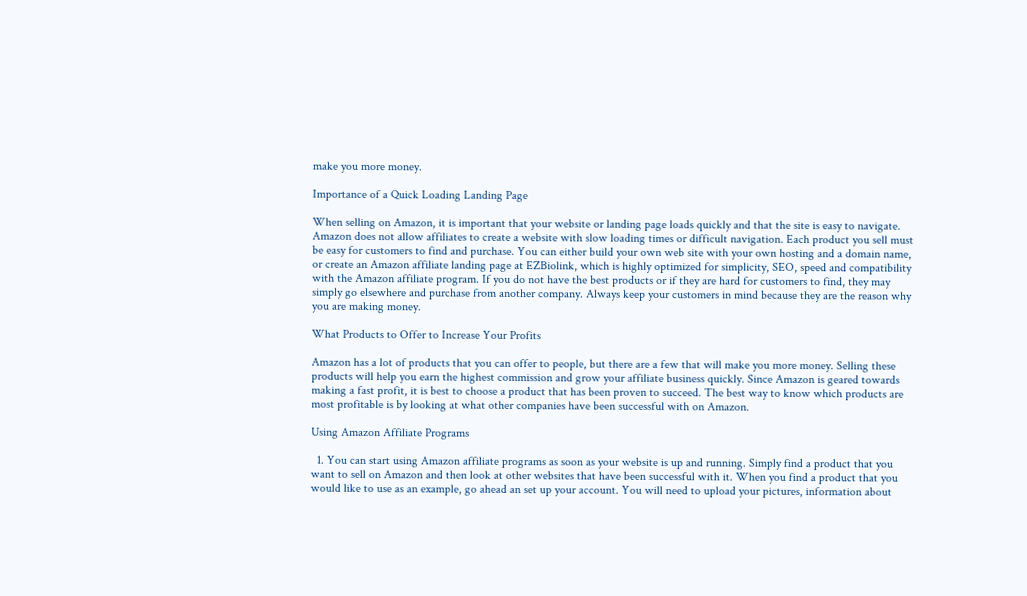make you more money.

Importance of a Quick Loading Landing Page

When selling on Amazon, it is important that your website or landing page loads quickly and that the site is easy to navigate. Amazon does not allow affiliates to create a website with slow loading times or difficult navigation. Each product you sell must be easy for customers to find and purchase. You can either build your own web site with your own hosting and a domain name, or create an Amazon affiliate landing page at EZBiolink, which is highly optimized for simplicity, SEO, speed and compatibility with the Amazon affiliate program. If you do not have the best products or if they are hard for customers to find, they may simply go elsewhere and purchase from another company. Always keep your customers in mind because they are the reason why you are making money.

What Products to Offer to Increase Your Profits

Amazon has a lot of products that you can offer to people, but there are a few that will make you more money. Selling these products will help you earn the highest commission and grow your affiliate business quickly. Since Amazon is geared towards making a fast profit, it is best to choose a product that has been proven to succeed. The best way to know which products are most profitable is by looking at what other companies have been successful with on Amazon.

Using Amazon Affiliate Programs

  1. You can start using Amazon affiliate programs as soon as your website is up and running. Simply find a product that you want to sell on Amazon and then look at other websites that have been successful with it. When you find a product that you would like to use as an example, go ahead an set up your account. You will need to upload your pictures, information about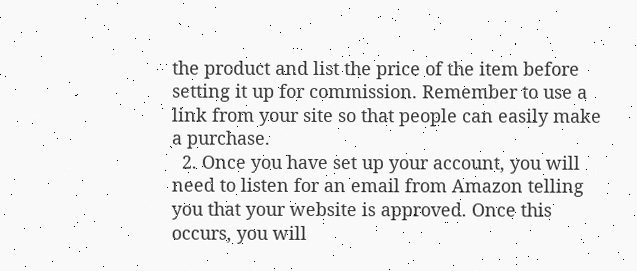the product and list the price of the item before setting it up for commission. Remember to use a link from your site so that people can easily make a purchase.
  2. Once you have set up your account, you will need to listen for an email from Amazon telling you that your website is approved. Once this occurs, you will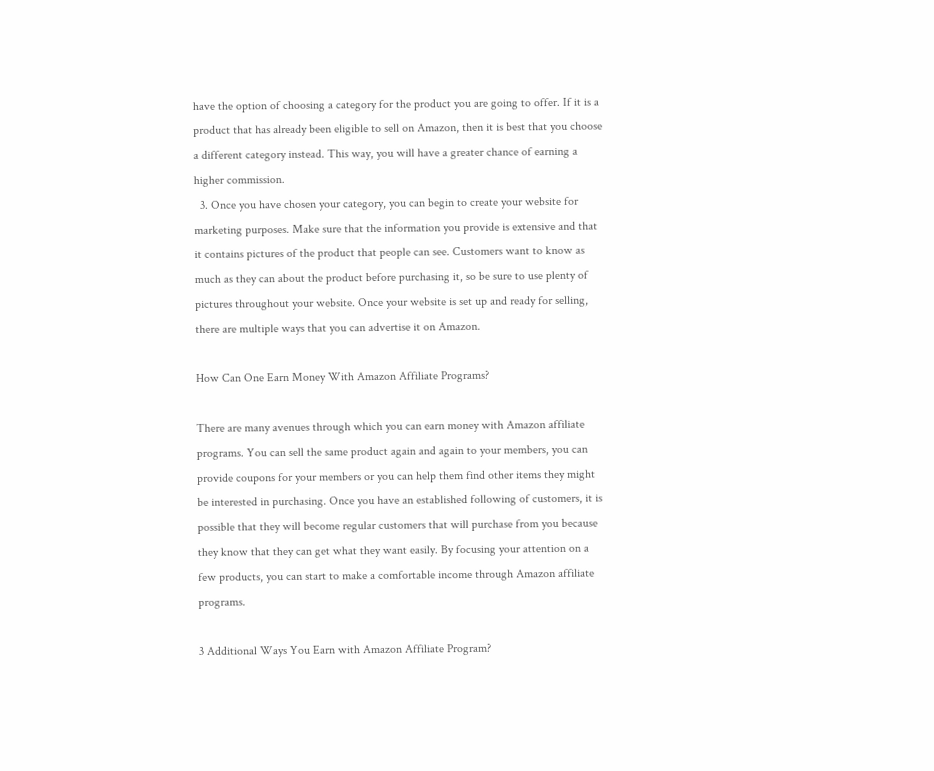have the option of choosing a category for the product you are going to offer. If it is a product that has already been eligible to sell on Amazon, then it is best that you choose a different category instead. This way, you will have a greater chance of earning a higher commission.
  3. Once you have chosen your category, you can begin to create your website for marketing purposes. Make sure that the information you provide is extensive and that it contains pictures of the product that people can see. Customers want to know as much as they can about the product before purchasing it, so be sure to use plenty of pictures throughout your website. Once your website is set up and ready for selling, there are multiple ways that you can advertise it on Amazon.

How Can One Earn Money With Amazon Affiliate Programs?

There are many avenues through which you can earn money with Amazon affiliate programs. You can sell the same product again and again to your members, you can provide coupons for your members or you can help them find other items they might be interested in purchasing. Once you have an established following of customers, it is possible that they will become regular customers that will purchase from you because they know that they can get what they want easily. By focusing your attention on a few products, you can start to make a comfortable income through Amazon affiliate programs.

3 Additional Ways You Earn with Amazon Affiliate Program?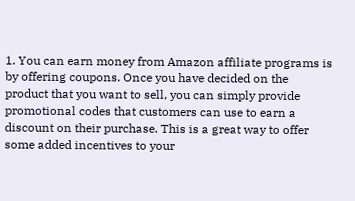1. You can earn money from Amazon affiliate programs is by offering coupons. Once you have decided on the product that you want to sell, you can simply provide promotional codes that customers can use to earn a discount on their purchase. This is a great way to offer some added incentives to your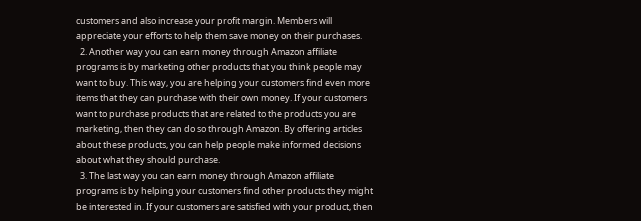customers and also increase your profit margin. Members will appreciate your efforts to help them save money on their purchases.
  2. Another way you can earn money through Amazon affiliate programs is by marketing other products that you think people may want to buy. This way, you are helping your customers find even more items that they can purchase with their own money. If your customers want to purchase products that are related to the products you are marketing, then they can do so through Amazon. By offering articles about these products, you can help people make informed decisions about what they should purchase.
  3. The last way you can earn money through Amazon affiliate programs is by helping your customers find other products they might be interested in. If your customers are satisfied with your product, then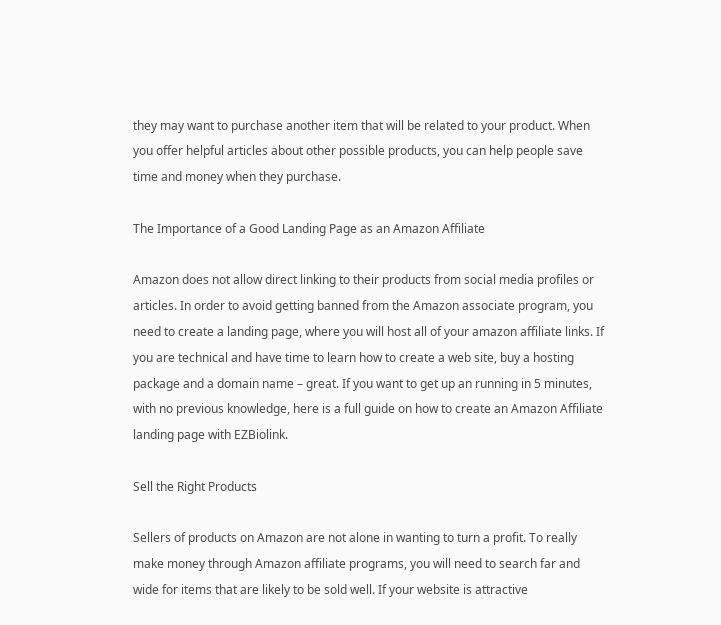they may want to purchase another item that will be related to your product. When you offer helpful articles about other possible products, you can help people save time and money when they purchase.

The Importance of a Good Landing Page as an Amazon Affiliate

Amazon does not allow direct linking to their products from social media profiles or articles. In order to avoid getting banned from the Amazon associate program, you need to create a landing page, where you will host all of your amazon affiliate links. If you are technical and have time to learn how to create a web site, buy a hosting package and a domain name – great. If you want to get up an running in 5 minutes, with no previous knowledge, here is a full guide on how to create an Amazon Affiliate landing page with EZBiolink.

Sell the Right Products

Sellers of products on Amazon are not alone in wanting to turn a profit. To really make money through Amazon affiliate programs, you will need to search far and wide for items that are likely to be sold well. If your website is attractive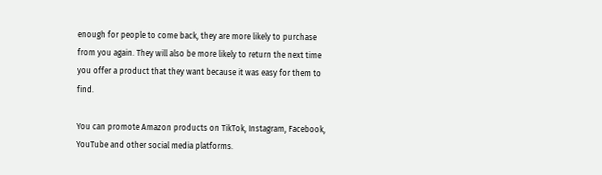enough for people to come back, they are more likely to purchase from you again. They will also be more likely to return the next time you offer a product that they want because it was easy for them to find.

You can promote Amazon products on TikTok, Instagram, Facebook, YouTube and other social media platforms.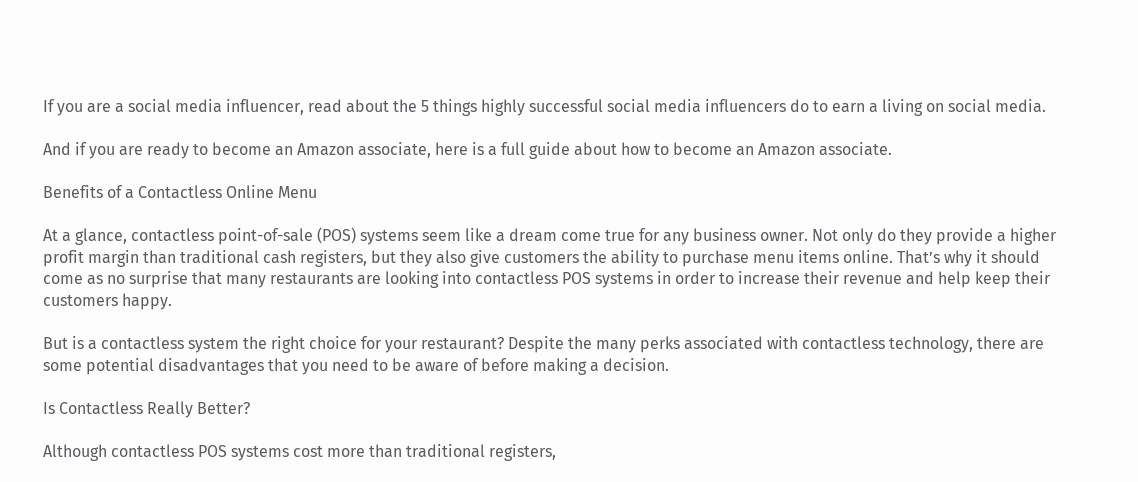If you are a social media influencer, read about the 5 things highly successful social media influencers do to earn a living on social media.

And if you are ready to become an Amazon associate, here is a full guide about how to become an Amazon associate.

Benefits of a Contactless Online Menu

At a glance, contactless point-of-sale (POS) systems seem like a dream come true for any business owner. Not only do they provide a higher profit margin than traditional cash registers, but they also give customers the ability to purchase menu items online. That’s why it should come as no surprise that many restaurants are looking into contactless POS systems in order to increase their revenue and help keep their customers happy.

But is a contactless system the right choice for your restaurant? Despite the many perks associated with contactless technology, there are some potential disadvantages that you need to be aware of before making a decision.

Is Contactless Really Better?

Although contactless POS systems cost more than traditional registers,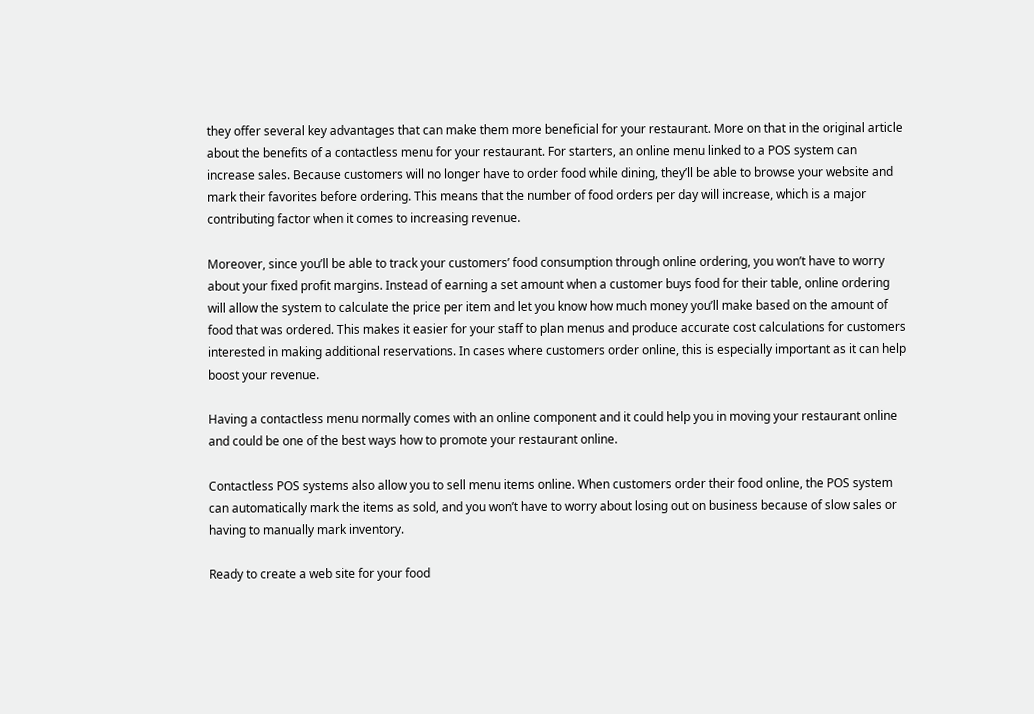they offer several key advantages that can make them more beneficial for your restaurant. More on that in the original article about the benefits of a contactless menu for your restaurant. For starters, an online menu linked to a POS system can increase sales. Because customers will no longer have to order food while dining, they’ll be able to browse your website and mark their favorites before ordering. This means that the number of food orders per day will increase, which is a major contributing factor when it comes to increasing revenue.

Moreover, since you’ll be able to track your customers’ food consumption through online ordering, you won’t have to worry about your fixed profit margins. Instead of earning a set amount when a customer buys food for their table, online ordering will allow the system to calculate the price per item and let you know how much money you’ll make based on the amount of food that was ordered. This makes it easier for your staff to plan menus and produce accurate cost calculations for customers interested in making additional reservations. In cases where customers order online, this is especially important as it can help boost your revenue.

Having a contactless menu normally comes with an online component and it could help you in moving your restaurant online and could be one of the best ways how to promote your restaurant online.

Contactless POS systems also allow you to sell menu items online. When customers order their food online, the POS system can automatically mark the items as sold, and you won’t have to worry about losing out on business because of slow sales or having to manually mark inventory.

Ready to create a web site for your food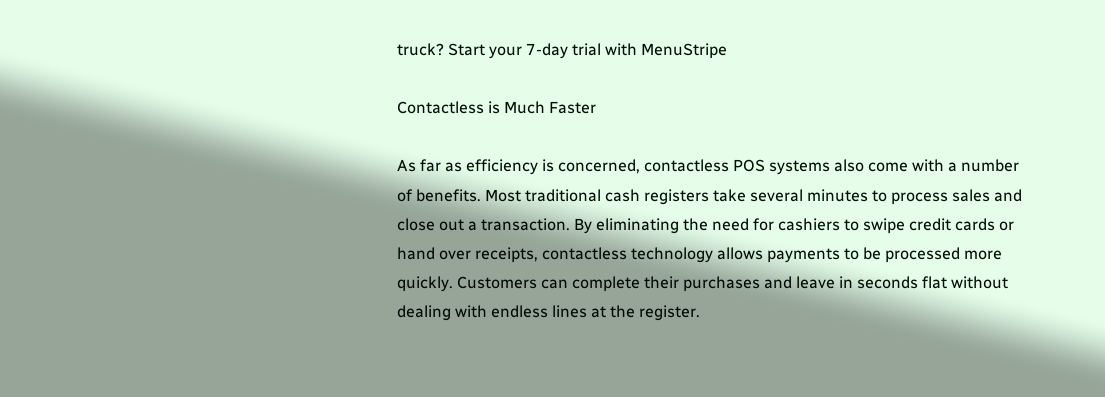truck? Start your 7-day trial with MenuStripe

Contactless is Much Faster

As far as efficiency is concerned, contactless POS systems also come with a number of benefits. Most traditional cash registers take several minutes to process sales and close out a transaction. By eliminating the need for cashiers to swipe credit cards or hand over receipts, contactless technology allows payments to be processed more quickly. Customers can complete their purchases and leave in seconds flat without dealing with endless lines at the register.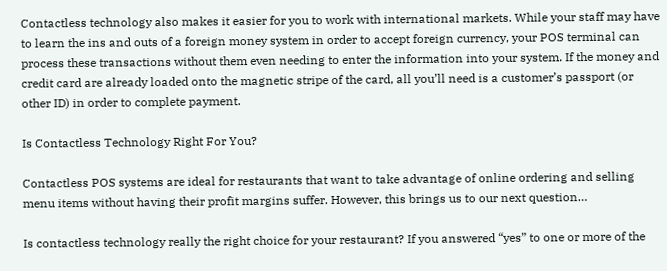Contactless technology also makes it easier for you to work with international markets. While your staff may have to learn the ins and outs of a foreign money system in order to accept foreign currency, your POS terminal can process these transactions without them even needing to enter the information into your system. If the money and credit card are already loaded onto the magnetic stripe of the card, all you’ll need is a customer’s passport (or other ID) in order to complete payment.

Is Contactless Technology Right For You?

Contactless POS systems are ideal for restaurants that want to take advantage of online ordering and selling menu items without having their profit margins suffer. However, this brings us to our next question…

Is contactless technology really the right choice for your restaurant? If you answered “yes” to one or more of the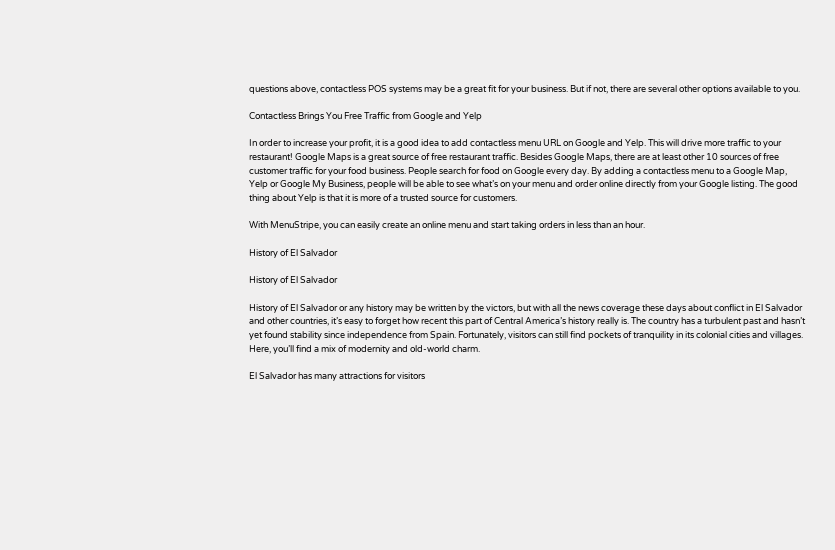questions above, contactless POS systems may be a great fit for your business. But if not, there are several other options available to you.

Contactless Brings You Free Traffic from Google and Yelp

In order to increase your profit, it is a good idea to add contactless menu URL on Google and Yelp. This will drive more traffic to your restaurant! Google Maps is a great source of free restaurant traffic. Besides Google Maps, there are at least other 10 sources of free customer traffic for your food business. People search for food on Google every day. By adding a contactless menu to a Google Map, Yelp or Google My Business, people will be able to see what’s on your menu and order online directly from your Google listing. The good thing about Yelp is that it is more of a trusted source for customers.

With MenuStripe, you can easily create an online menu and start taking orders in less than an hour.

History of El Salvador

History of El Salvador

History of El Salvador or any history may be written by the victors, but with all the news coverage these days about conflict in El Salvador and other countries, it’s easy to forget how recent this part of Central America’s history really is. The country has a turbulent past and hasn’t yet found stability since independence from Spain. Fortunately, visitors can still find pockets of tranquility in its colonial cities and villages. Here, you’ll find a mix of modernity and old-world charm.

El Salvador has many attractions for visitors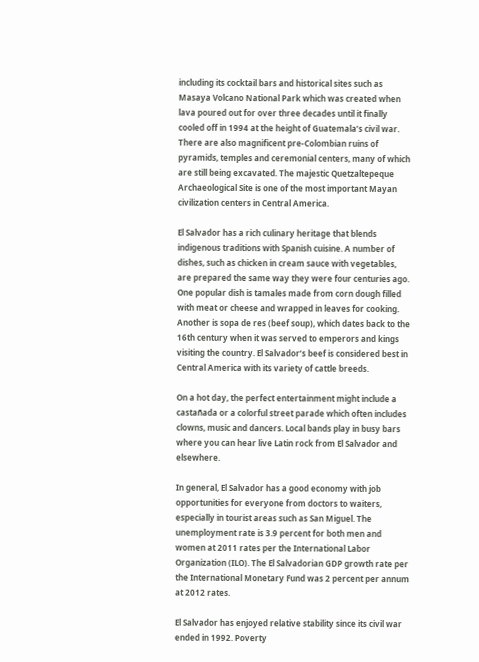including its cocktail bars and historical sites such as Masaya Volcano National Park which was created when lava poured out for over three decades until it finally cooled off in 1994 at the height of Guatemala’s civil war. There are also magnificent pre-Colombian ruins of pyramids, temples and ceremonial centers, many of which are still being excavated. The majestic Quetzaltepeque Archaeological Site is one of the most important Mayan civilization centers in Central America.

El Salvador has a rich culinary heritage that blends indigenous traditions with Spanish cuisine. A number of dishes, such as chicken in cream sauce with vegetables, are prepared the same way they were four centuries ago. One popular dish is tamales made from corn dough filled with meat or cheese and wrapped in leaves for cooking. Another is sopa de res (beef soup), which dates back to the 16th century when it was served to emperors and kings visiting the country. El Salvador’s beef is considered best in Central America with its variety of cattle breeds.

On a hot day, the perfect entertainment might include a castañada or a colorful street parade which often includes clowns, music and dancers. Local bands play in busy bars where you can hear live Latin rock from El Salvador and elsewhere.

In general, El Salvador has a good economy with job opportunities for everyone from doctors to waiters, especially in tourist areas such as San Miguel. The unemployment rate is 3.9 percent for both men and women at 2011 rates per the International Labor Organization (ILO). The El Salvadorian GDP growth rate per the International Monetary Fund was 2 percent per annum at 2012 rates.

El Salvador has enjoyed relative stability since its civil war ended in 1992. Poverty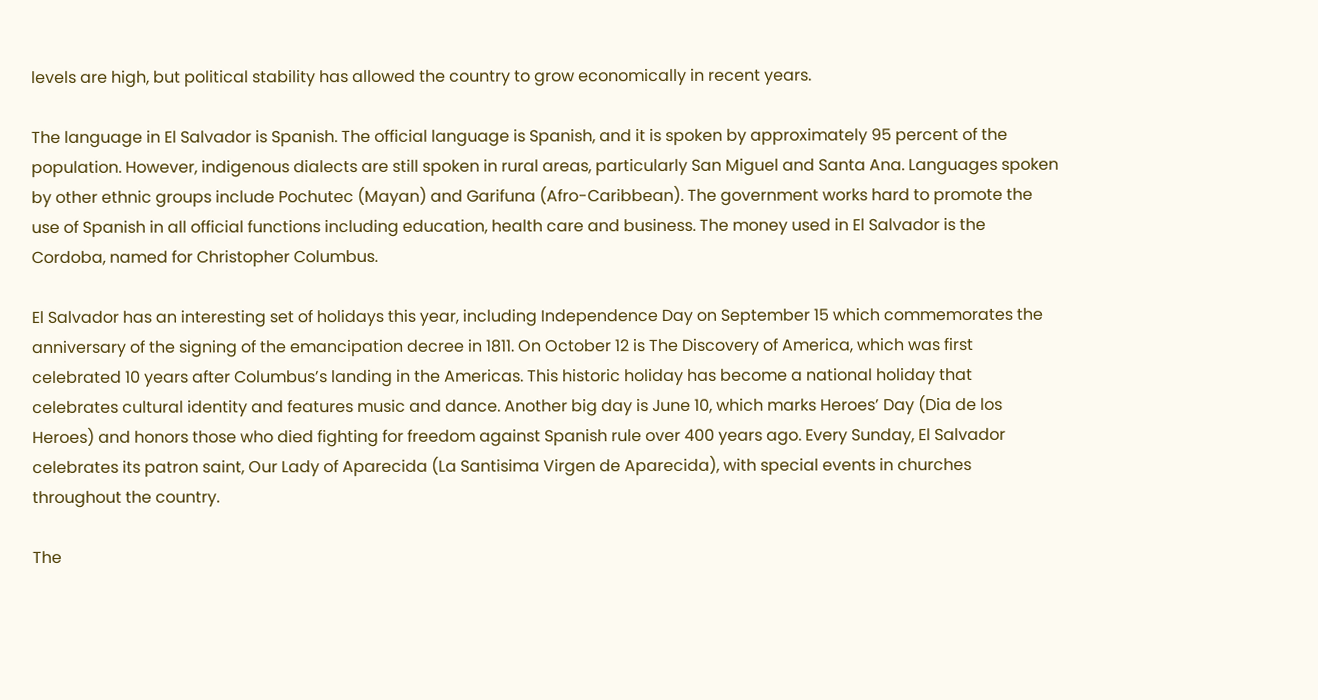levels are high, but political stability has allowed the country to grow economically in recent years.

The language in El Salvador is Spanish. The official language is Spanish, and it is spoken by approximately 95 percent of the population. However, indigenous dialects are still spoken in rural areas, particularly San Miguel and Santa Ana. Languages spoken by other ethnic groups include Pochutec (Mayan) and Garifuna (Afro-Caribbean). The government works hard to promote the use of Spanish in all official functions including education, health care and business. The money used in El Salvador is the Cordoba, named for Christopher Columbus.

El Salvador has an interesting set of holidays this year, including Independence Day on September 15 which commemorates the anniversary of the signing of the emancipation decree in 1811. On October 12 is The Discovery of America, which was first celebrated 10 years after Columbus’s landing in the Americas. This historic holiday has become a national holiday that celebrates cultural identity and features music and dance. Another big day is June 10, which marks Heroes’ Day (Dia de los Heroes) and honors those who died fighting for freedom against Spanish rule over 400 years ago. Every Sunday, El Salvador celebrates its patron saint, Our Lady of Aparecida (La Santisima Virgen de Aparecida), with special events in churches throughout the country.

The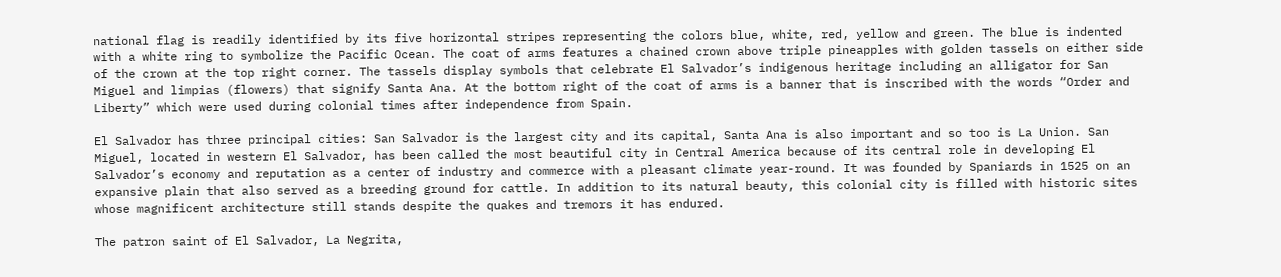national flag is readily identified by its five horizontal stripes representing the colors blue, white, red, yellow and green. The blue is indented with a white ring to symbolize the Pacific Ocean. The coat of arms features a chained crown above triple pineapples with golden tassels on either side of the crown at the top right corner. The tassels display symbols that celebrate El Salvador’s indigenous heritage including an alligator for San Miguel and limpias (flowers) that signify Santa Ana. At the bottom right of the coat of arms is a banner that is inscribed with the words “Order and Liberty” which were used during colonial times after independence from Spain.

El Salvador has three principal cities: San Salvador is the largest city and its capital, Santa Ana is also important and so too is La Union. San Miguel, located in western El Salvador, has been called the most beautiful city in Central America because of its central role in developing El Salvador’s economy and reputation as a center of industry and commerce with a pleasant climate year-round. It was founded by Spaniards in 1525 on an expansive plain that also served as a breeding ground for cattle. In addition to its natural beauty, this colonial city is filled with historic sites whose magnificent architecture still stands despite the quakes and tremors it has endured.

The patron saint of El Salvador, La Negrita,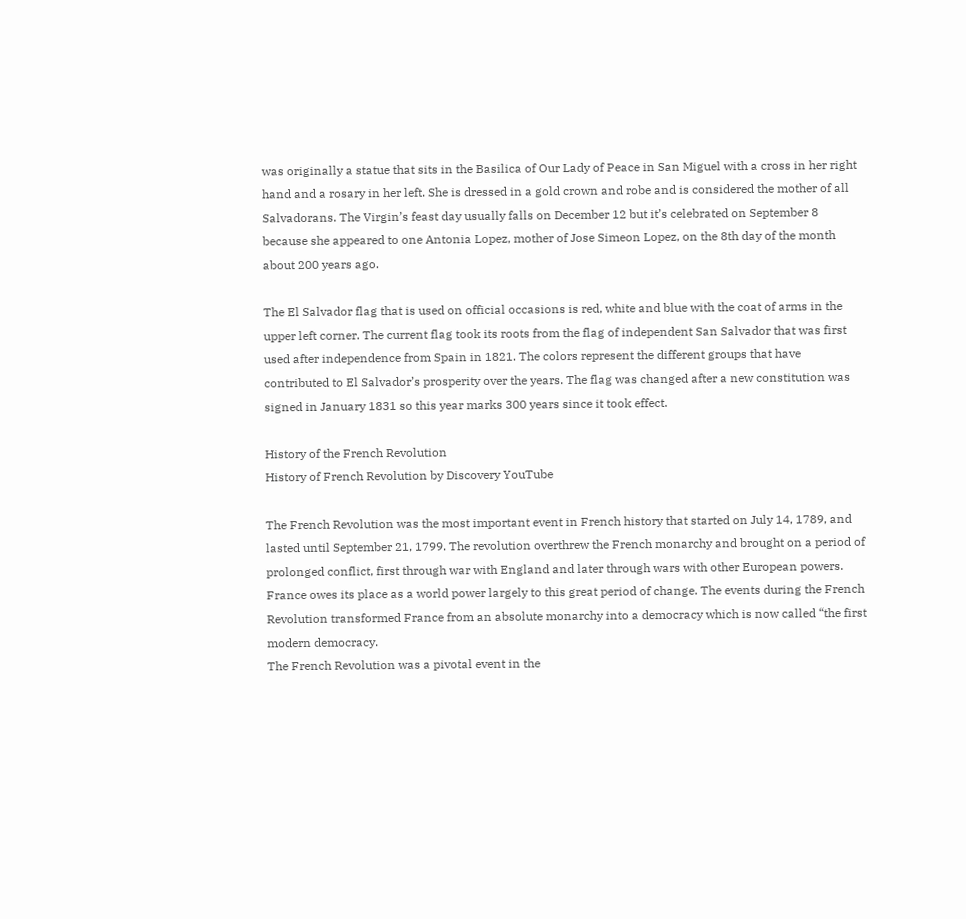was originally a statue that sits in the Basilica of Our Lady of Peace in San Miguel with a cross in her right hand and a rosary in her left. She is dressed in a gold crown and robe and is considered the mother of all Salvadorans. The Virgin’s feast day usually falls on December 12 but it’s celebrated on September 8 because she appeared to one Antonia Lopez, mother of Jose Simeon Lopez, on the 8th day of the month about 200 years ago.

The El Salvador flag that is used on official occasions is red, white and blue with the coat of arms in the upper left corner. The current flag took its roots from the flag of independent San Salvador that was first used after independence from Spain in 1821. The colors represent the different groups that have contributed to El Salvador’s prosperity over the years. The flag was changed after a new constitution was signed in January 1831 so this year marks 300 years since it took effect.

History of the French Revolution
History of French Revolution by Discovery YouTube

The French Revolution was the most important event in French history that started on July 14, 1789, and lasted until September 21, 1799. The revolution overthrew the French monarchy and brought on a period of prolonged conflict, first through war with England and later through wars with other European powers. France owes its place as a world power largely to this great period of change. The events during the French Revolution transformed France from an absolute monarchy into a democracy which is now called “the first modern democracy.
The French Revolution was a pivotal event in the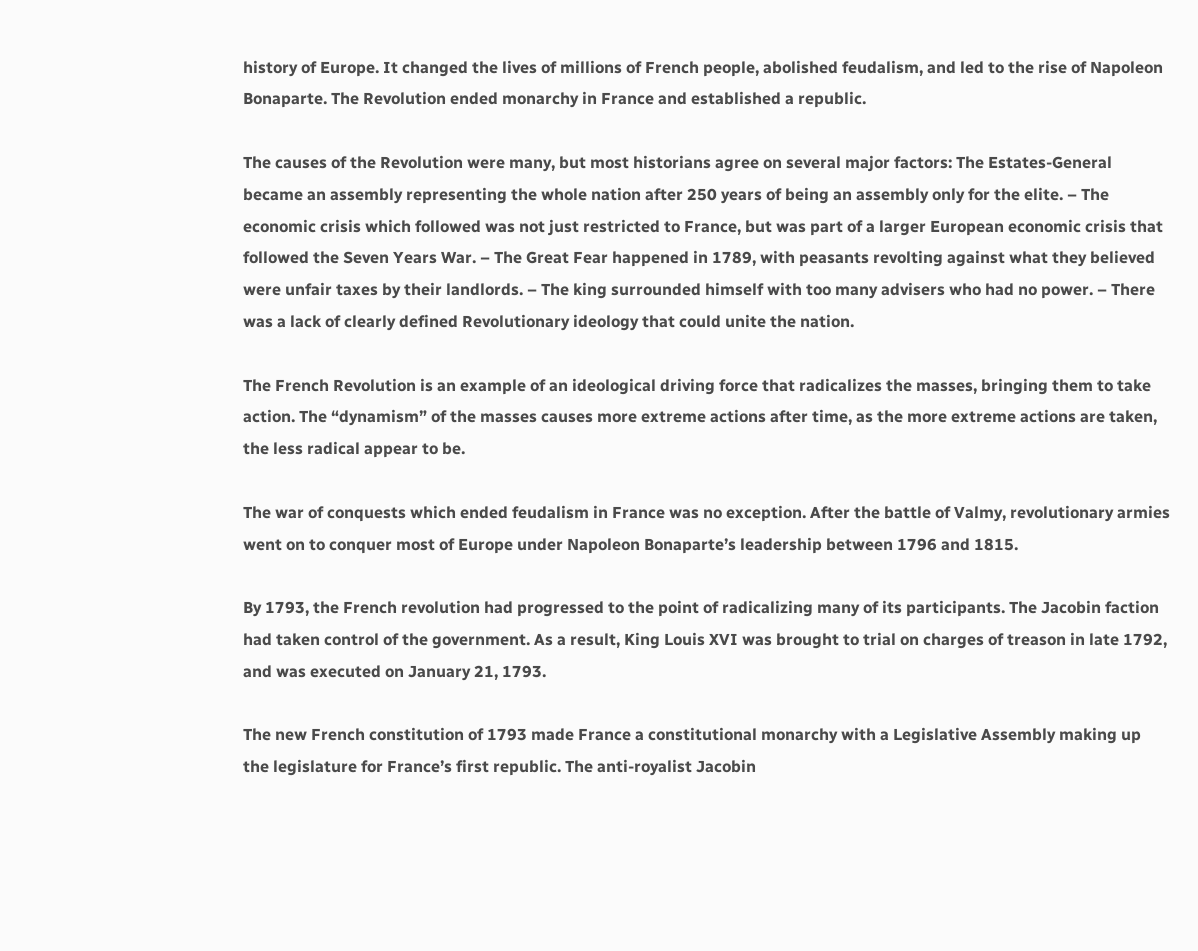history of Europe. It changed the lives of millions of French people, abolished feudalism, and led to the rise of Napoleon Bonaparte. The Revolution ended monarchy in France and established a republic.

The causes of the Revolution were many, but most historians agree on several major factors: The Estates-General became an assembly representing the whole nation after 250 years of being an assembly only for the elite. – The economic crisis which followed was not just restricted to France, but was part of a larger European economic crisis that followed the Seven Years War. – The Great Fear happened in 1789, with peasants revolting against what they believed were unfair taxes by their landlords. – The king surrounded himself with too many advisers who had no power. – There was a lack of clearly defined Revolutionary ideology that could unite the nation.

The French Revolution is an example of an ideological driving force that radicalizes the masses, bringing them to take action. The “dynamism” of the masses causes more extreme actions after time, as the more extreme actions are taken, the less radical appear to be.

The war of conquests which ended feudalism in France was no exception. After the battle of Valmy, revolutionary armies went on to conquer most of Europe under Napoleon Bonaparte’s leadership between 1796 and 1815.

By 1793, the French revolution had progressed to the point of radicalizing many of its participants. The Jacobin faction had taken control of the government. As a result, King Louis XVI was brought to trial on charges of treason in late 1792, and was executed on January 21, 1793.

The new French constitution of 1793 made France a constitutional monarchy with a Legislative Assembly making up the legislature for France’s first republic. The anti-royalist Jacobin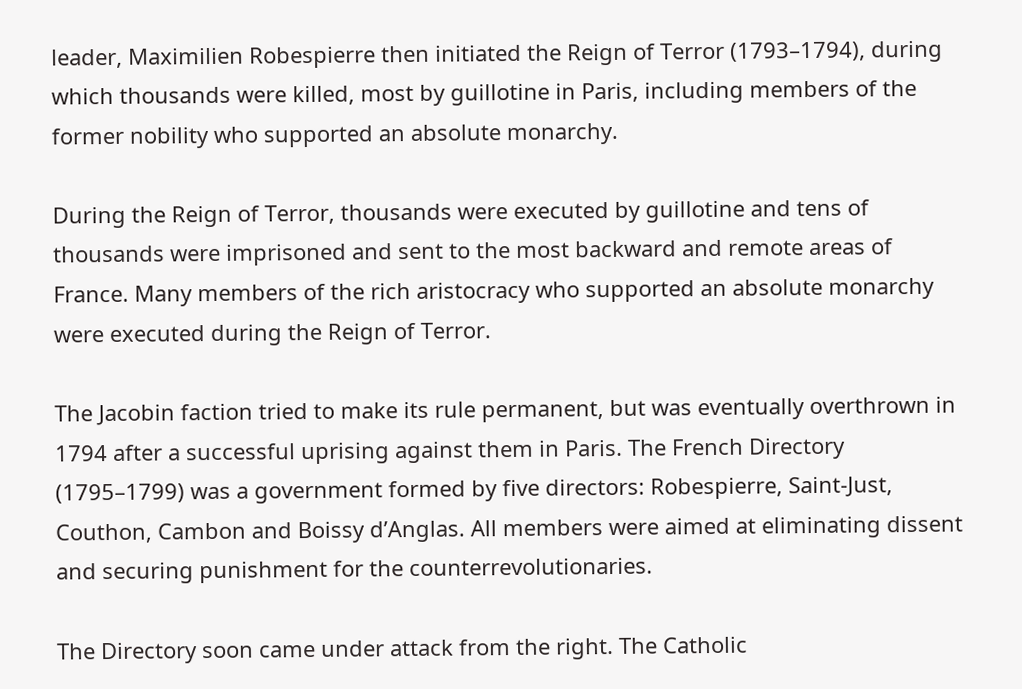leader, Maximilien Robespierre then initiated the Reign of Terror (1793–1794), during which thousands were killed, most by guillotine in Paris, including members of the former nobility who supported an absolute monarchy.

During the Reign of Terror, thousands were executed by guillotine and tens of thousands were imprisoned and sent to the most backward and remote areas of France. Many members of the rich aristocracy who supported an absolute monarchy were executed during the Reign of Terror.

The Jacobin faction tried to make its rule permanent, but was eventually overthrown in 1794 after a successful uprising against them in Paris. The French Directory (1795–1799) was a government formed by five directors: Robespierre, Saint-Just, Couthon, Cambon and Boissy d’Anglas. All members were aimed at eliminating dissent and securing punishment for the counterrevolutionaries.

The Directory soon came under attack from the right. The Catholic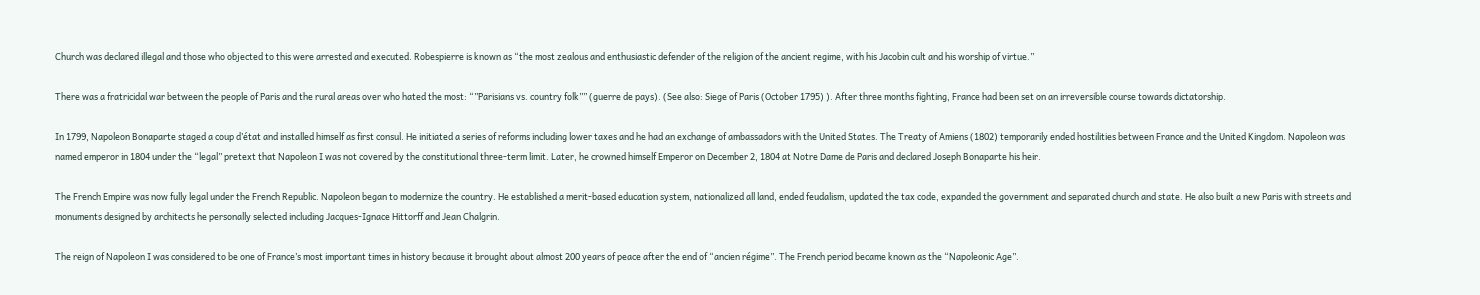Church was declared illegal and those who objected to this were arrested and executed. Robespierre is known as “the most zealous and enthusiastic defender of the religion of the ancient regime, with his Jacobin cult and his worship of virtue.”

There was a fratricidal war between the people of Paris and the rural areas over who hated the most: “”Parisians vs. country folk”” (guerre de pays). (See also: Siege of Paris (October 1795) ). After three months fighting, France had been set on an irreversible course towards dictatorship.

In 1799, Napoleon Bonaparte staged a coup d’état and installed himself as first consul. He initiated a series of reforms including lower taxes and he had an exchange of ambassadors with the United States. The Treaty of Amiens (1802) temporarily ended hostilities between France and the United Kingdom. Napoleon was named emperor in 1804 under the “legal” pretext that Napoleon I was not covered by the constitutional three-term limit. Later, he crowned himself Emperor on December 2, 1804 at Notre Dame de Paris and declared Joseph Bonaparte his heir.

The French Empire was now fully legal under the French Republic. Napoleon began to modernize the country. He established a merit-based education system, nationalized all land, ended feudalism, updated the tax code, expanded the government and separated church and state. He also built a new Paris with streets and monuments designed by architects he personally selected including Jacques-Ignace Hittorff and Jean Chalgrin.

The reign of Napoleon I was considered to be one of France’s most important times in history because it brought about almost 200 years of peace after the end of “ancien régime”. The French period became known as the “Napoleonic Age”.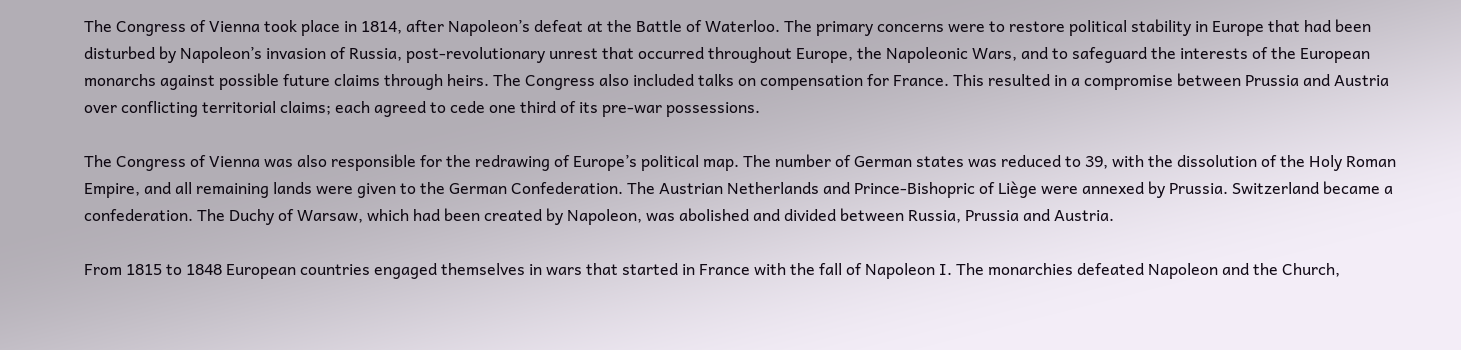The Congress of Vienna took place in 1814, after Napoleon’s defeat at the Battle of Waterloo. The primary concerns were to restore political stability in Europe that had been disturbed by Napoleon’s invasion of Russia, post-revolutionary unrest that occurred throughout Europe, the Napoleonic Wars, and to safeguard the interests of the European monarchs against possible future claims through heirs. The Congress also included talks on compensation for France. This resulted in a compromise between Prussia and Austria over conflicting territorial claims; each agreed to cede one third of its pre-war possessions.

The Congress of Vienna was also responsible for the redrawing of Europe’s political map. The number of German states was reduced to 39, with the dissolution of the Holy Roman Empire, and all remaining lands were given to the German Confederation. The Austrian Netherlands and Prince-Bishopric of Liège were annexed by Prussia. Switzerland became a confederation. The Duchy of Warsaw, which had been created by Napoleon, was abolished and divided between Russia, Prussia and Austria.

From 1815 to 1848 European countries engaged themselves in wars that started in France with the fall of Napoleon I. The monarchies defeated Napoleon and the Church,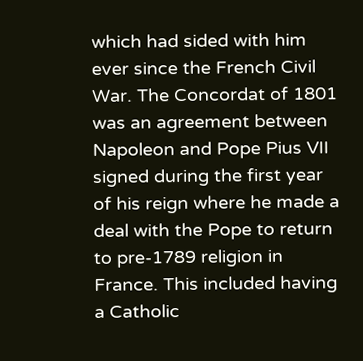which had sided with him ever since the French Civil War. The Concordat of 1801 was an agreement between Napoleon and Pope Pius VII signed during the first year of his reign where he made a deal with the Pope to return to pre-1789 religion in France. This included having a Catholic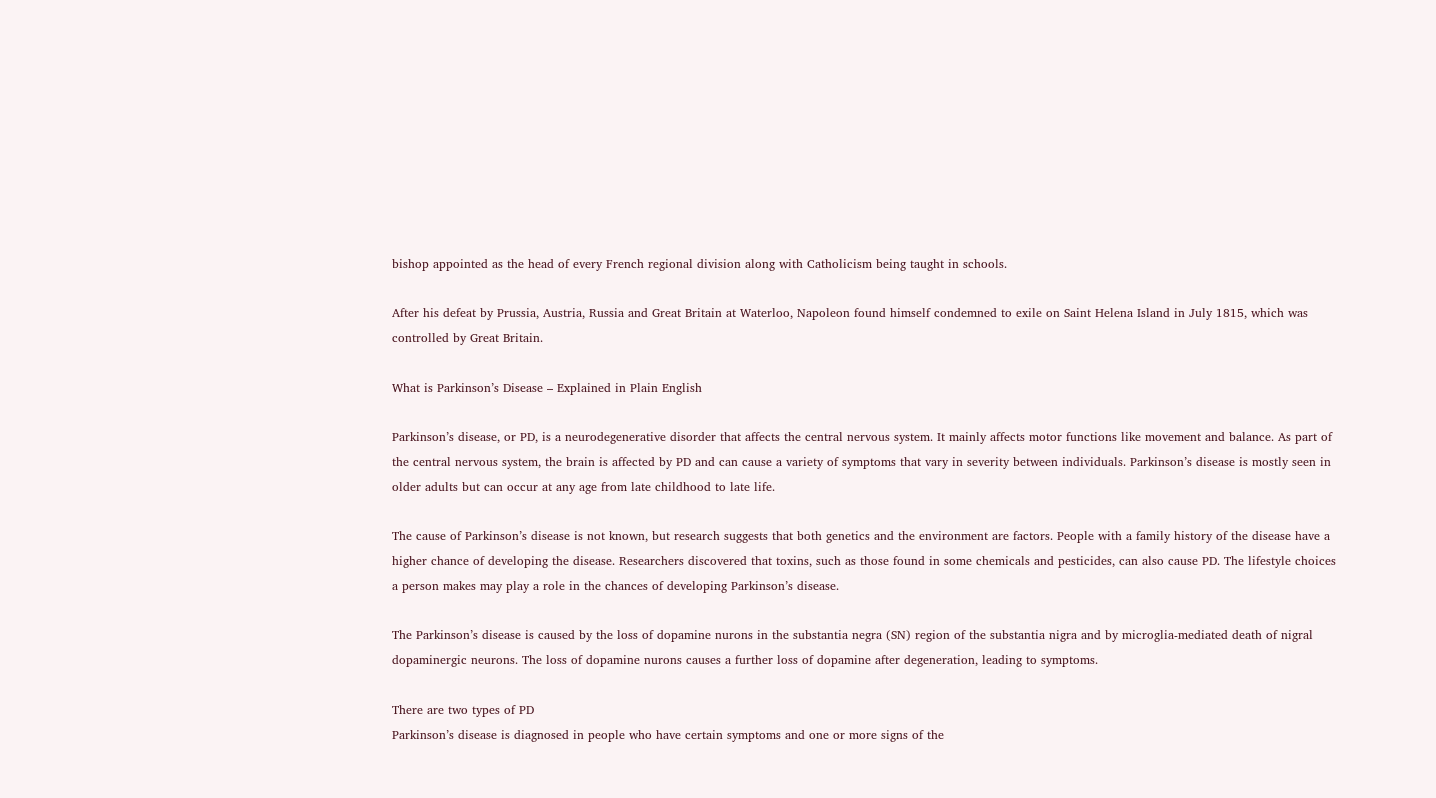bishop appointed as the head of every French regional division along with Catholicism being taught in schools.

After his defeat by Prussia, Austria, Russia and Great Britain at Waterloo, Napoleon found himself condemned to exile on Saint Helena Island in July 1815, which was controlled by Great Britain.

What is Parkinson’s Disease – Explained in Plain English

Parkinson’s disease, or PD, is a neurodegenerative disorder that affects the central nervous system. It mainly affects motor functions like movement and balance. As part of the central nervous system, the brain is affected by PD and can cause a variety of symptoms that vary in severity between individuals. Parkinson’s disease is mostly seen in older adults but can occur at any age from late childhood to late life.

The cause of Parkinson’s disease is not known, but research suggests that both genetics and the environment are factors. People with a family history of the disease have a higher chance of developing the disease. Researchers discovered that toxins, such as those found in some chemicals and pesticides, can also cause PD. The lifestyle choices a person makes may play a role in the chances of developing Parkinson’s disease.

The Parkinson’s disease is caused by the loss of dopamine nurons in the substantia negra (SN) region of the substantia nigra and by microglia-mediated death of nigral dopaminergic neurons. The loss of dopamine nurons causes a further loss of dopamine after degeneration, leading to symptoms.

There are two types of PD
Parkinson’s disease is diagnosed in people who have certain symptoms and one or more signs of the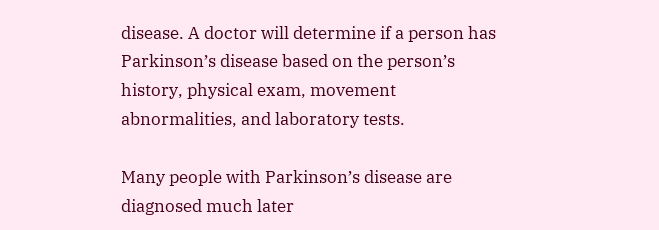disease. A doctor will determine if a person has Parkinson’s disease based on the person’s history, physical exam, movement abnormalities, and laboratory tests.

Many people with Parkinson’s disease are diagnosed much later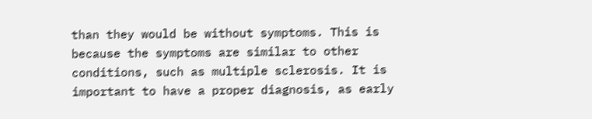than they would be without symptoms. This is because the symptoms are similar to other conditions, such as multiple sclerosis. It is important to have a proper diagnosis, as early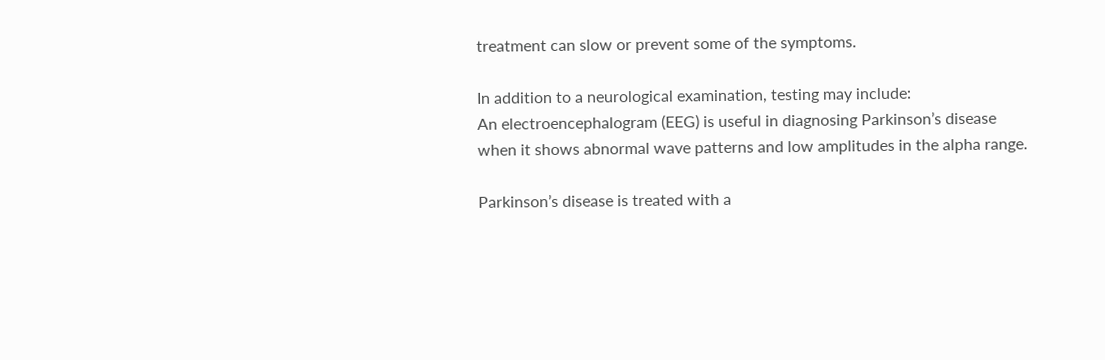treatment can slow or prevent some of the symptoms.

In addition to a neurological examination, testing may include:
An electroencephalogram (EEG) is useful in diagnosing Parkinson’s disease when it shows abnormal wave patterns and low amplitudes in the alpha range.

Parkinson’s disease is treated with a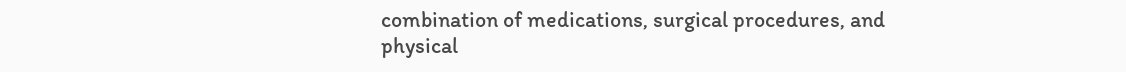combination of medications, surgical procedures, and physical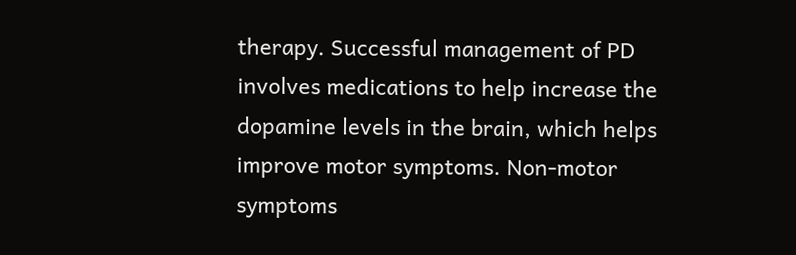therapy. Successful management of PD involves medications to help increase the dopamine levels in the brain, which helps improve motor symptoms. Non-motor symptoms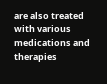are also treated with various medications and therapies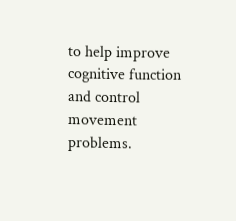to help improve cognitive function and control movement problems.